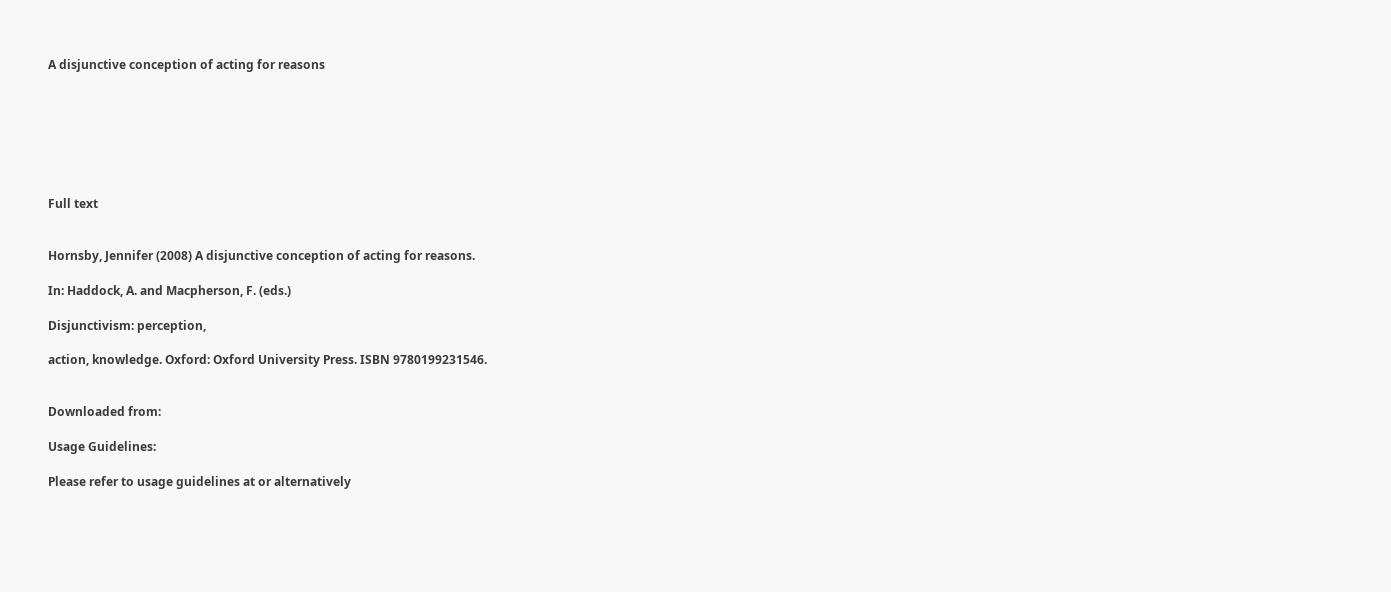A disjunctive conception of acting for reasons







Full text


Hornsby, Jennifer (2008) A disjunctive conception of acting for reasons.

In: Haddock, A. and Macpherson, F. (eds.)

Disjunctivism: perception,

action, knowledge. Oxford: Oxford University Press. ISBN 9780199231546.


Downloaded from:

Usage Guidelines:

Please refer to usage guidelines at or alternatively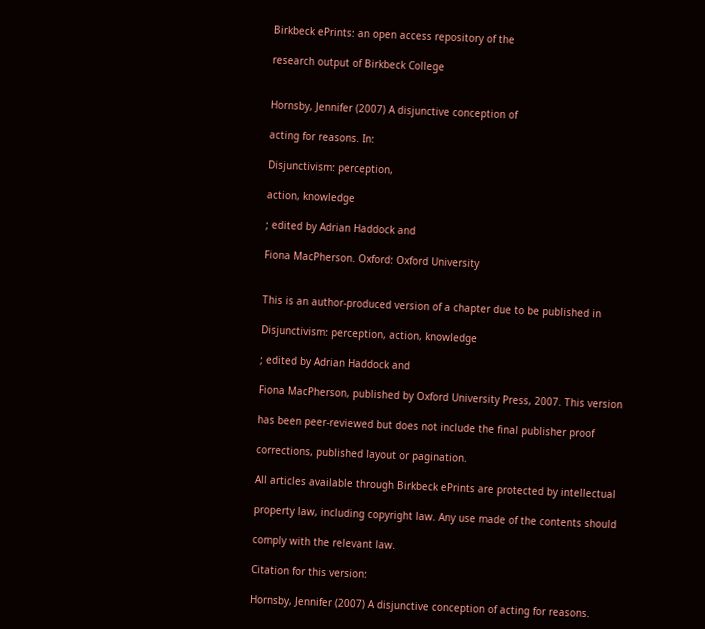Birkbeck ePrints: an open access repository of the

research output of Birkbeck College


Hornsby, Jennifer (2007) A disjunctive conception of

acting for reasons. In:

Disjunctivism: perception,

action, knowledge

; edited by Adrian Haddock and

Fiona MacPherson. Oxford: Oxford University


This is an author-produced version of a chapter due to be published in

Disjunctivism: perception, action, knowledge

; edited by Adrian Haddock and

Fiona MacPherson, published by Oxford University Press, 2007. This version

has been peer-reviewed but does not include the final publisher proof

corrections, published layout or pagination.

All articles available through Birkbeck ePrints are protected by intellectual

property law, including copyright law. Any use made of the contents should

comply with the relevant law.

Citation for this version:

Hornsby, Jennifer (2007) A disjunctive conception of acting for reasons.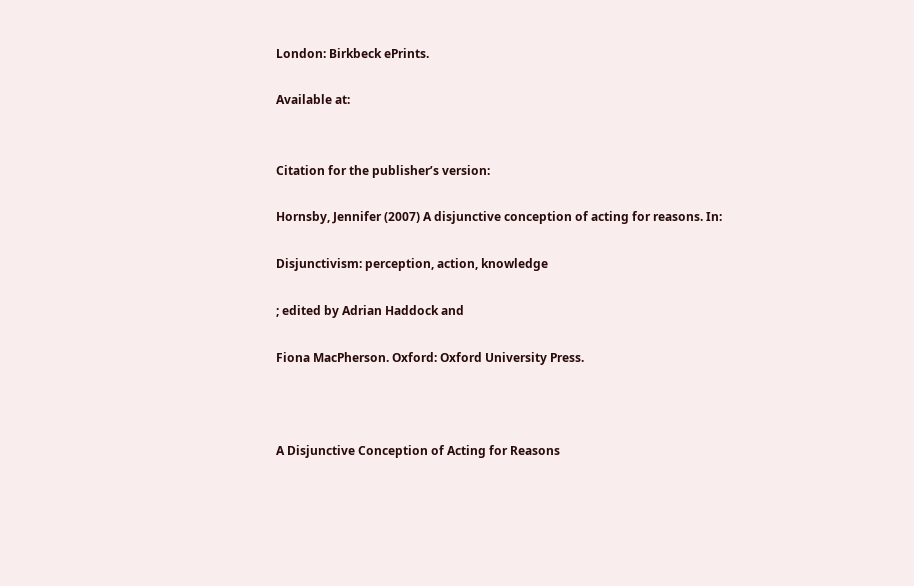London: Birkbeck ePrints.

Available at:


Citation for the publisher’s version:

Hornsby, Jennifer (2007) A disjunctive conception of acting for reasons. In:

Disjunctivism: perception, action, knowledge

; edited by Adrian Haddock and

Fiona MacPherson. Oxford: Oxford University Press.



A Disjunctive Conception of Acting for Reasons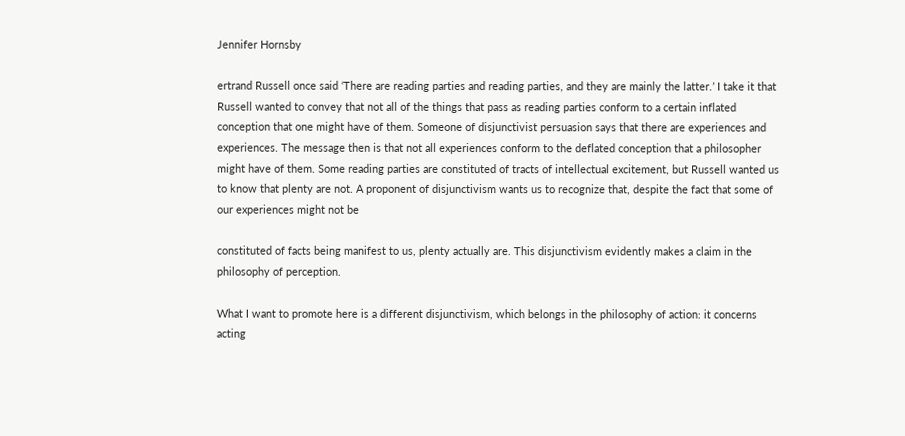Jennifer Hornsby

ertrand Russell once said ‘There are reading parties and reading parties, and they are mainly the latter.’ I take it that Russell wanted to convey that not all of the things that pass as reading parties conform to a certain inflated conception that one might have of them. Someone of disjunctivist persuasion says that there are experiences and experiences. The message then is that not all experiences conform to the deflated conception that a philosopher might have of them. Some reading parties are constituted of tracts of intellectual excitement, but Russell wanted us to know that plenty are not. A proponent of disjunctivism wants us to recognize that, despite the fact that some of our experiences might not be

constituted of facts being manifest to us, plenty actually are. This disjunctivism evidently makes a claim in the philosophy of perception.

What I want to promote here is a different disjunctivism, which belongs in the philosophy of action: it concerns acting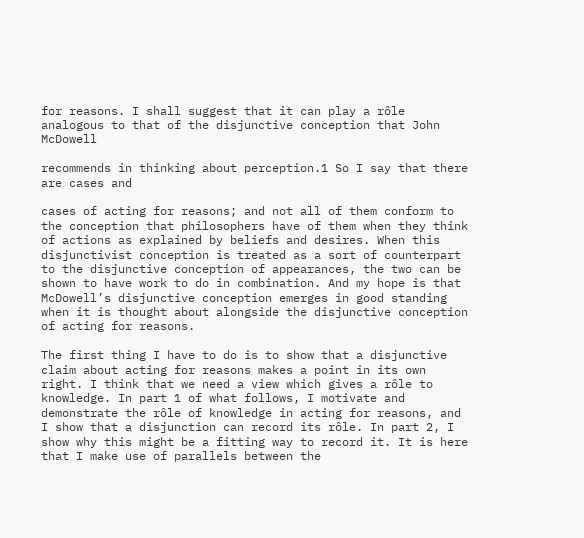for reasons. I shall suggest that it can play a rôle analogous to that of the disjunctive conception that John McDowell

recommends in thinking about perception.1 So I say that there are cases and

cases of acting for reasons; and not all of them conform to the conception that philosophers have of them when they think of actions as explained by beliefs and desires. When this disjunctivist conception is treated as a sort of counterpart to the disjunctive conception of appearances, the two can be shown to have work to do in combination. And my hope is that McDowell’s disjunctive conception emerges in good standing when it is thought about alongside the disjunctive conception of acting for reasons.

The first thing I have to do is to show that a disjunctive claim about acting for reasons makes a point in its own right. I think that we need a view which gives a rôle to knowledge. In part 1 of what follows, I motivate and demonstrate the rôle of knowledge in acting for reasons, and I show that a disjunction can record its rôle. In part 2, I show why this might be a fitting way to record it. It is here that I make use of parallels between the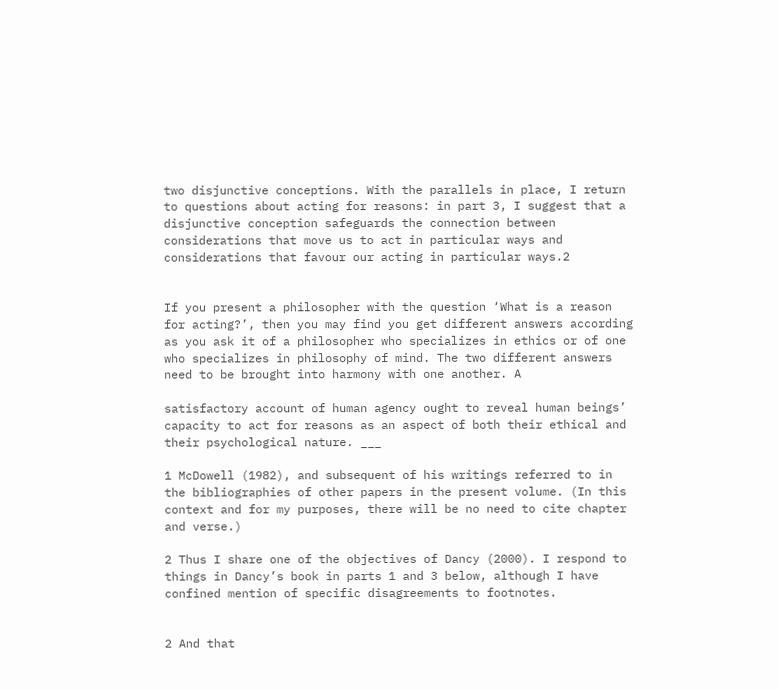two disjunctive conceptions. With the parallels in place, I return to questions about acting for reasons: in part 3, I suggest that a disjunctive conception safeguards the connection between considerations that move us to act in particular ways and considerations that favour our acting in particular ways.2


If you present a philosopher with the question ‘What is a reason for acting?’, then you may find you get different answers according as you ask it of a philosopher who specializes in ethics or of one who specializes in philosophy of mind. The two different answers need to be brought into harmony with one another. A

satisfactory account of human agency ought to reveal human beings’ capacity to act for reasons as an aspect of both their ethical and their psychological nature. ___

1 McDowell (1982), and subsequent of his writings referred to in the bibliographies of other papers in the present volume. (In this context and for my purposes, there will be no need to cite chapter and verse.)

2 Thus I share one of the objectives of Dancy (2000). I respond to things in Dancy’s book in parts 1 and 3 below, although I have confined mention of specific disagreements to footnotes.


2 And that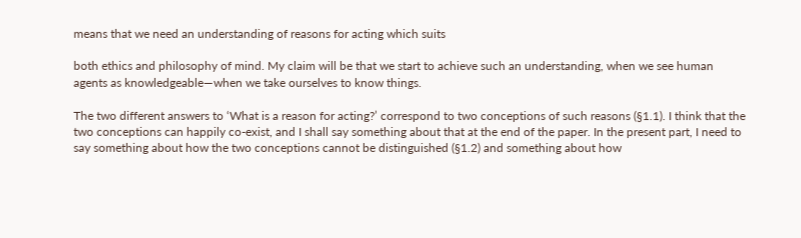means that we need an understanding of reasons for acting which suits

both ethics and philosophy of mind. My claim will be that we start to achieve such an understanding, when we see human agents as knowledgeable—when we take ourselves to know things.

The two different answers to ‘What is a reason for acting?’ correspond to two conceptions of such reasons (§1.1). I think that the two conceptions can happily co-exist, and I shall say something about that at the end of the paper. In the present part, I need to say something about how the two conceptions cannot be distinguished (§1.2) and something about how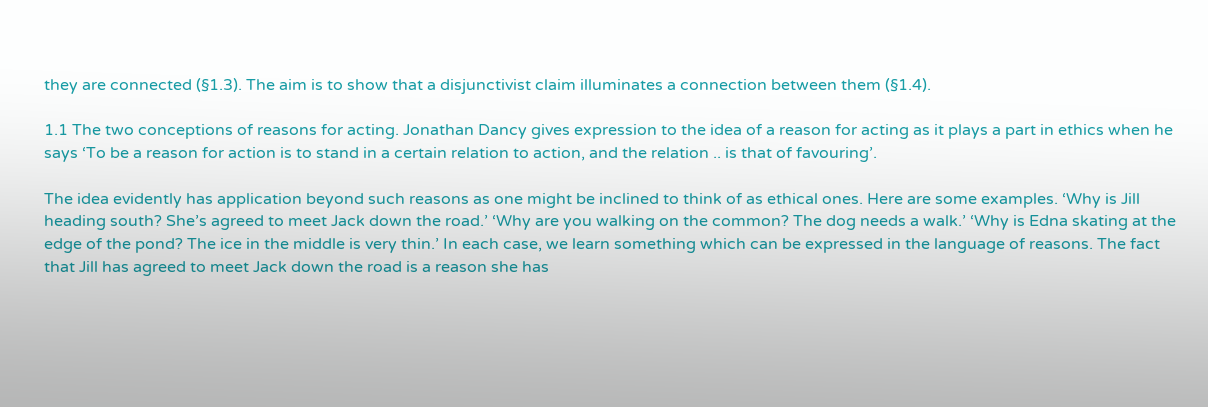they are connected (§1.3). The aim is to show that a disjunctivist claim illuminates a connection between them (§1.4).

1.1 The two conceptions of reasons for acting. Jonathan Dancy gives expression to the idea of a reason for acting as it plays a part in ethics when he says ‘To be a reason for action is to stand in a certain relation to action, and the relation .. is that of favouring’.

The idea evidently has application beyond such reasons as one might be inclined to think of as ethical ones. Here are some examples. ‘Why is Jill heading south? She’s agreed to meet Jack down the road.’ ‘Why are you walking on the common? The dog needs a walk.’ ‘Why is Edna skating at the edge of the pond? The ice in the middle is very thin.’ In each case, we learn something which can be expressed in the language of reasons. The fact that Jill has agreed to meet Jack down the road is a reason she has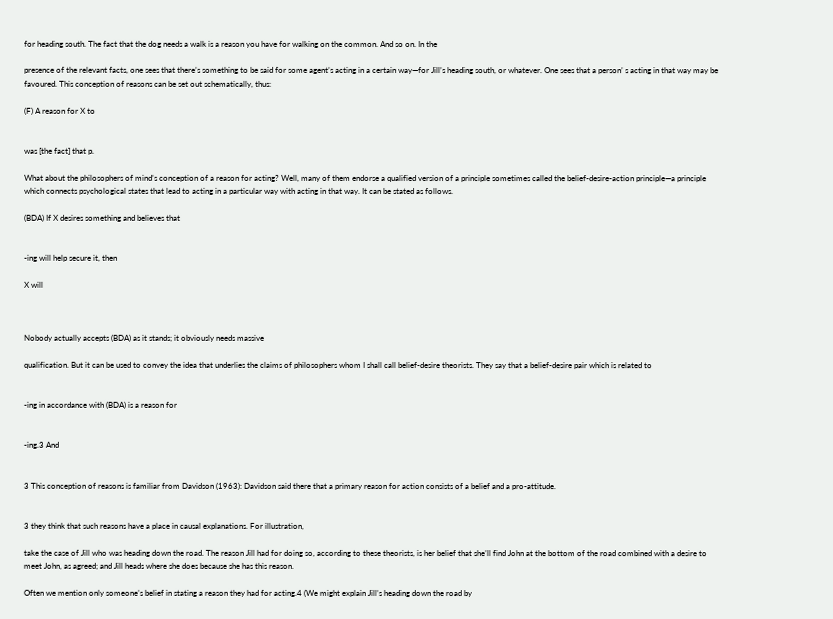for heading south. The fact that the dog needs a walk is a reason you have for walking on the common. And so on. In the

presence of the relevant facts, one sees that there’s something to be said for some agent’s acting in a certain way—for Jill’s heading south, or whatever. One sees that a person’ s acting in that way may be favoured. This conception of reasons can be set out schematically, thus:

(F) A reason for X to


was [the fact] that p.

What about the philosophers of mind’s conception of a reason for acting? Well, many of them endorse a qualified version of a principle sometimes called the belief-desire-action principle—a principle which connects psychological states that lead to acting in a particular way with acting in that way. It can be stated as follows.

(BDA) If X desires something and believes that


-ing will help secure it, then

X will



Nobody actually accepts (BDA) as it stands; it obviously needs massive

qualification. But it can be used to convey the idea that underlies the claims of philosophers whom I shall call belief-desire theorists. They say that a belief-desire pair which is related to


-ing in accordance with (BDA) is a reason for


-ing.3 And


3 This conception of reasons is familiar from Davidson (1963): Davidson said there that a primary reason for action consists of a belief and a pro-attitude.


3 they think that such reasons have a place in causal explanations. For illustration,

take the case of Jill who was heading down the road. The reason Jill had for doing so, according to these theorists, is her belief that she’ll find John at the bottom of the road combined with a desire to meet John, as agreed; and Jill heads where she does because she has this reason.

Often we mention only someone’s belief in stating a reason they had for acting.4 (We might explain Jill’s heading down the road by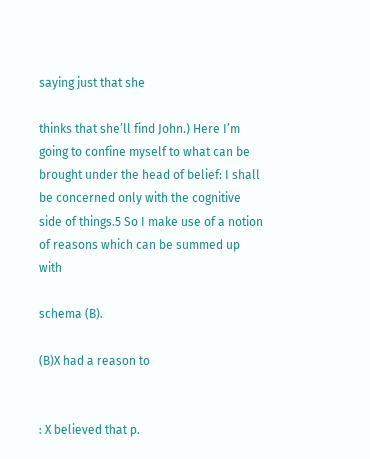saying just that she

thinks that she’ll find John.) Here I’m going to confine myself to what can be brought under the head of belief: I shall be concerned only with the cognitive side of things.5 So I make use of a notion of reasons which can be summed up with

schema (B).

(B)X had a reason to


: X believed that p.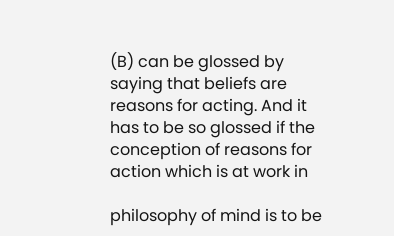(B) can be glossed by saying that beliefs are reasons for acting. And it has to be so glossed if the conception of reasons for action which is at work in

philosophy of mind is to be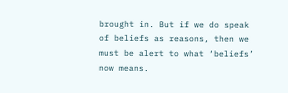brought in. But if we do speak of beliefs as reasons, then we must be alert to what ‘beliefs’ now means.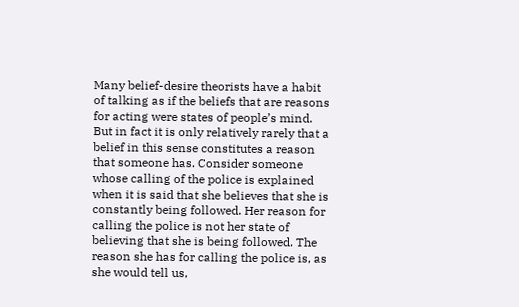Many belief-desire theorists have a habit of talking as if the beliefs that are reasons for acting were states of people’s mind. But in fact it is only relatively rarely that a belief in this sense constitutes a reason that someone has. Consider someone whose calling of the police is explained when it is said that she believes that she is constantly being followed. Her reason for calling the police is not her state of believing that she is being followed. The reason she has for calling the police is, as she would tell us,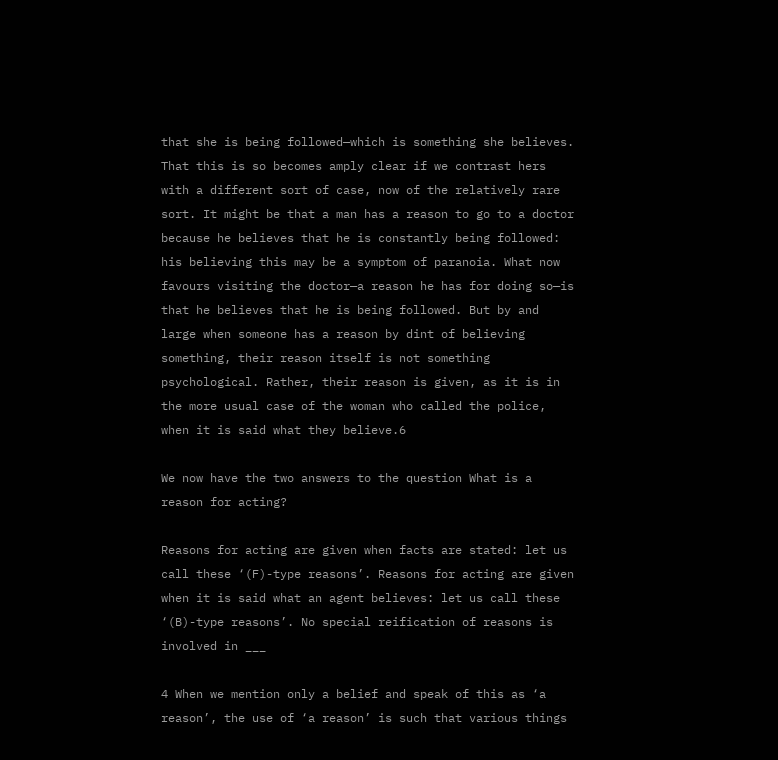that she is being followed—which is something she believes. That this is so becomes amply clear if we contrast hers with a different sort of case, now of the relatively rare sort. It might be that a man has a reason to go to a doctor because he believes that he is constantly being followed: his believing this may be a symptom of paranoia. What now favours visiting the doctor—a reason he has for doing so—is that he believes that he is being followed. But by and large when someone has a reason by dint of believing something, their reason itself is not something psychological. Rather, their reason is given, as it is in the more usual case of the woman who called the police, when it is said what they believe.6

We now have the two answers to the question What is a reason for acting?

Reasons for acting are given when facts are stated: let us call these ‘(F)-type reasons’. Reasons for acting are given when it is said what an agent believes: let us call these ‘(B)-type reasons’. No special reification of reasons is involved in ___

4 When we mention only a belief and speak of this as ‘a reason’, the use of ‘a reason’ is such that various things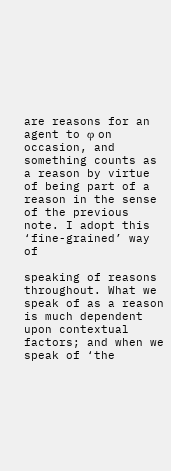are reasons for an agent to φ on occasion, and something counts as a reason by virtue of being part of a reason in the sense of the previous note. I adopt this ‘fine-grained’ way of

speaking of reasons throughout. What we speak of as a reason is much dependent upon contextual factors; and when we speak of ‘the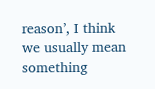reason’, I think we usually mean something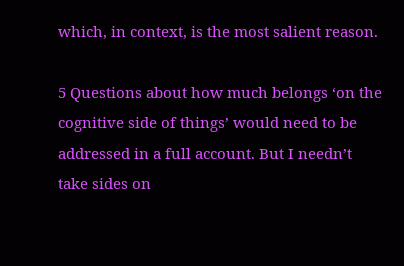which, in context, is the most salient reason.

5 Questions about how much belongs ‘on the cognitive side of things’ would need to be addressed in a full account. But I needn’t take sides on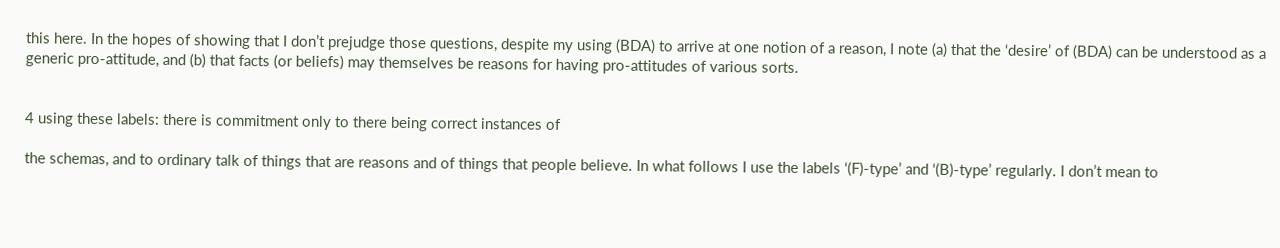this here. In the hopes of showing that I don’t prejudge those questions, despite my using (BDA) to arrive at one notion of a reason, I note (a) that the ‘desire’ of (BDA) can be understood as a generic pro-attitude, and (b) that facts (or beliefs) may themselves be reasons for having pro-attitudes of various sorts.


4 using these labels: there is commitment only to there being correct instances of

the schemas, and to ordinary talk of things that are reasons and of things that people believe. In what follows I use the labels ‘(F)-type’ and ‘(B)-type’ regularly. I don’t mean to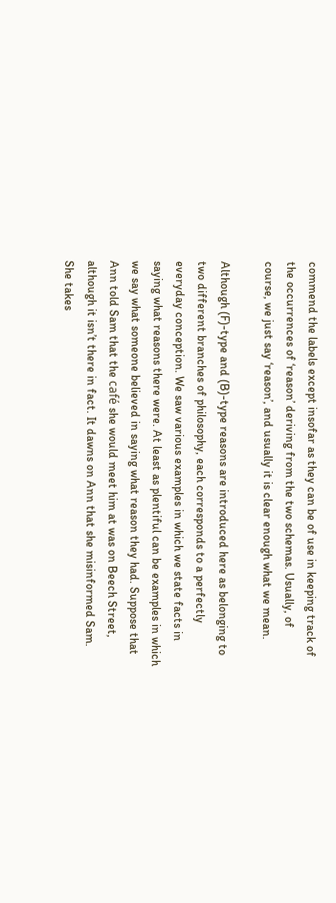commend the labels except insofar as they can be of use in keeping track of the occurrences of ‘reason’ deriving from the two schemas. Usually, of course, we just say ‘reason’, and usually it is clear enough what we mean.

Although (F)-type and (B)-type reasons are introduced here as belonging to two different branches of philosophy, each corresponds to a perfectly everyday conception. We saw various examples in which we state facts in saying what reasons there were. At least as plentiful can be examples in which we say what someone believed in saying what reason they had. Suppose that Ann told Sam that the café she would meet him at was on Beech Street, although it isn’t there in fact. It dawns on Ann that she misinformed Sam. She takes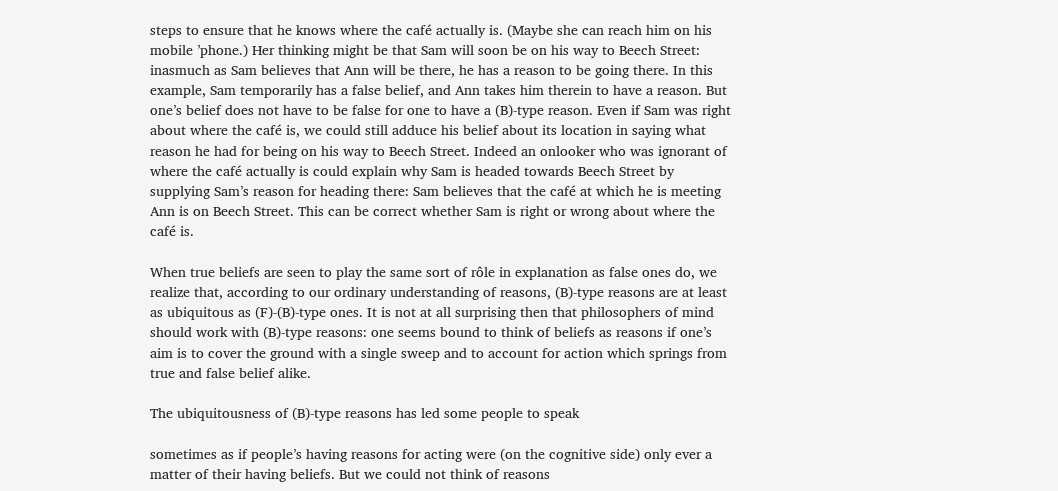steps to ensure that he knows where the café actually is. (Maybe she can reach him on his mobile ’phone.) Her thinking might be that Sam will soon be on his way to Beech Street: inasmuch as Sam believes that Ann will be there, he has a reason to be going there. In this example, Sam temporarily has a false belief, and Ann takes him therein to have a reason. But one’s belief does not have to be false for one to have a (B)-type reason. Even if Sam was right about where the café is, we could still adduce his belief about its location in saying what reason he had for being on his way to Beech Street. Indeed an onlooker who was ignorant of where the café actually is could explain why Sam is headed towards Beech Street by supplying Sam’s reason for heading there: Sam believes that the café at which he is meeting Ann is on Beech Street. This can be correct whether Sam is right or wrong about where the café is.

When true beliefs are seen to play the same sort of rôle in explanation as false ones do, we realize that, according to our ordinary understanding of reasons, (B)-type reasons are at least as ubiquitous as (F)-(B)-type ones. It is not at all surprising then that philosophers of mind should work with (B)-type reasons: one seems bound to think of beliefs as reasons if one’s aim is to cover the ground with a single sweep and to account for action which springs from true and false belief alike.

The ubiquitousness of (B)-type reasons has led some people to speak

sometimes as if people’s having reasons for acting were (on the cognitive side) only ever a matter of their having beliefs. But we could not think of reasons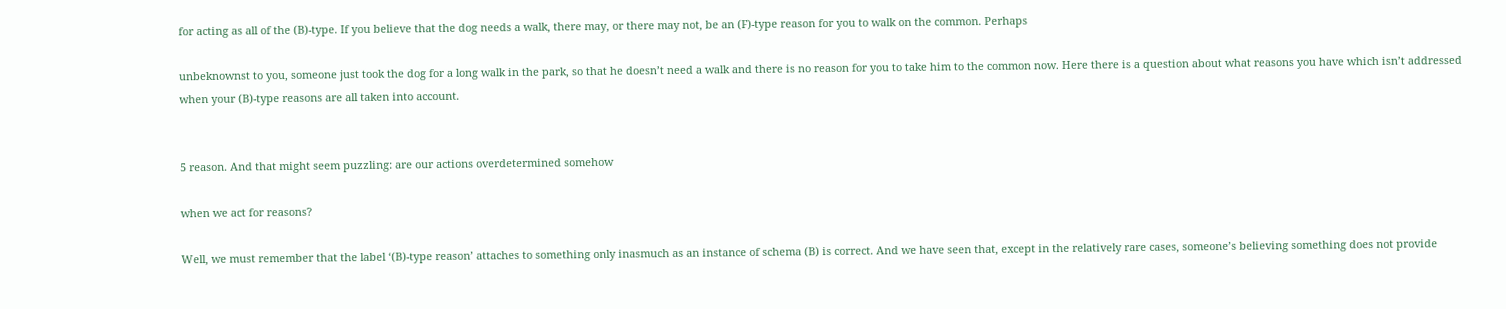for acting as all of the (B)-type. If you believe that the dog needs a walk, there may, or there may not, be an (F)-type reason for you to walk on the common. Perhaps

unbeknownst to you, someone just took the dog for a long walk in the park, so that he doesn’t need a walk and there is no reason for you to take him to the common now. Here there is a question about what reasons you have which isn’t addressed when your (B)-type reasons are all taken into account.


5 reason. And that might seem puzzling: are our actions overdetermined somehow

when we act for reasons?

Well, we must remember that the label ‘(B)-type reason’ attaches to something only inasmuch as an instance of schema (B) is correct. And we have seen that, except in the relatively rare cases, someone’s believing something does not provide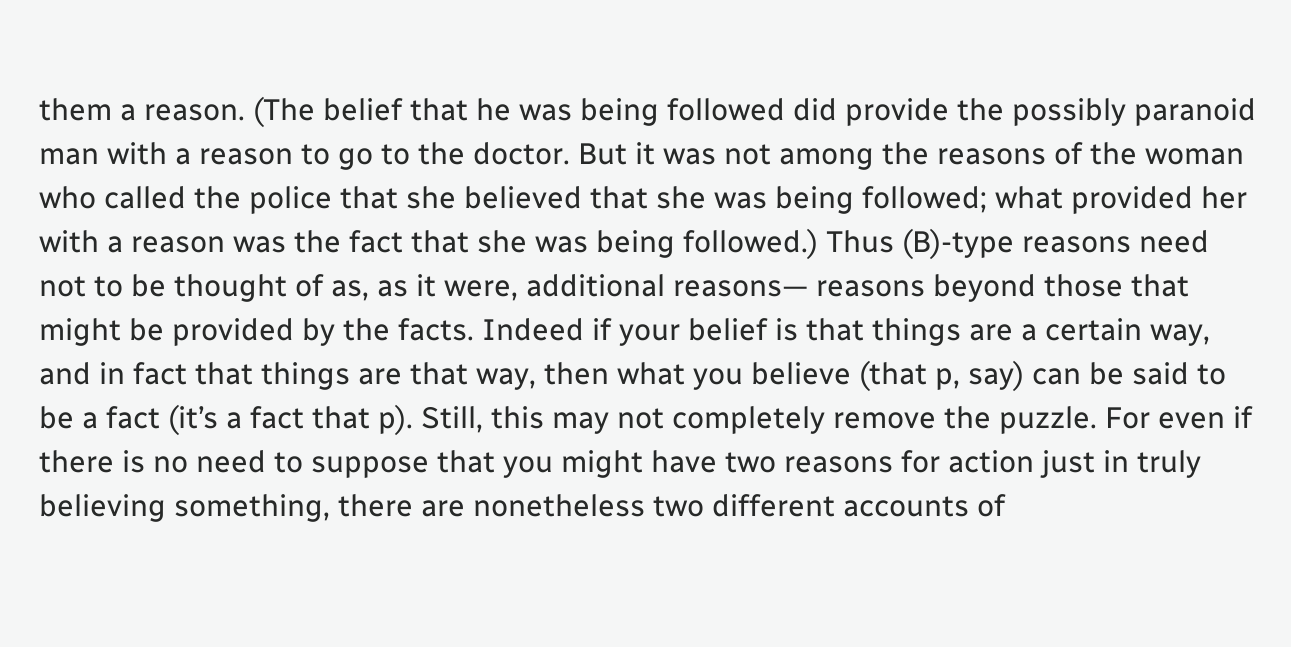them a reason. (The belief that he was being followed did provide the possibly paranoid man with a reason to go to the doctor. But it was not among the reasons of the woman who called the police that she believed that she was being followed; what provided her with a reason was the fact that she was being followed.) Thus (B)-type reasons need not to be thought of as, as it were, additional reasons— reasons beyond those that might be provided by the facts. Indeed if your belief is that things are a certain way, and in fact that things are that way, then what you believe (that p, say) can be said to be a fact (it’s a fact that p). Still, this may not completely remove the puzzle. For even if there is no need to suppose that you might have two reasons for action just in truly believing something, there are nonetheless two different accounts of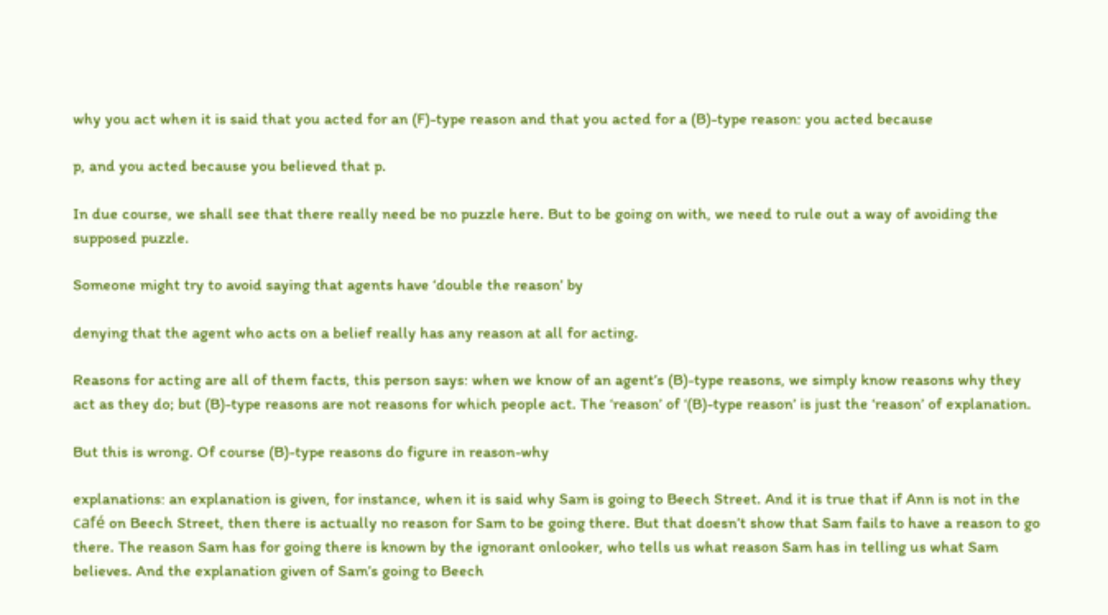why you act when it is said that you acted for an (F)-type reason and that you acted for a (B)-type reason: you acted because

p, and you acted because you believed that p.

In due course, we shall see that there really need be no puzzle here. But to be going on with, we need to rule out a way of avoiding the supposed puzzle.

Someone might try to avoid saying that agents have ‘double the reason’ by

denying that the agent who acts on a belief really has any reason at all for acting.

Reasons for acting are all of them facts, this person says: when we know of an agent’s (B)-type reasons, we simply know reasons why they act as they do; but (B)-type reasons are not reasons for which people act. The ‘reason’ of ‘(B)-type reason’ is just the ‘reason’ of explanation.

But this is wrong. Of course (B)-type reasons do figure in reason-why

explanations: an explanation is given, for instance, when it is said why Sam is going to Beech Street. And it is true that if Ann is not in the café on Beech Street, then there is actually no reason for Sam to be going there. But that doesn’t show that Sam fails to have a reason to go there. The reason Sam has for going there is known by the ignorant onlooker, who tells us what reason Sam has in telling us what Sam believes. And the explanation given of Sam’s going to Beech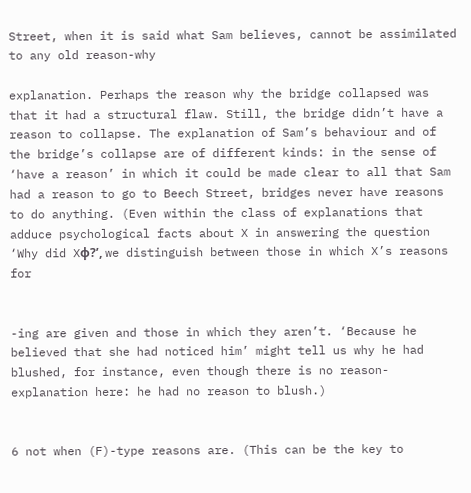Street, when it is said what Sam believes, cannot be assimilated to any old reason-why

explanation. Perhaps the reason why the bridge collapsed was that it had a structural flaw. Still, the bridge didn’t have a reason to collapse. The explanation of Sam’s behaviour and of the bridge’s collapse are of different kinds: in the sense of ‘have a reason’ in which it could be made clear to all that Sam had a reason to go to Beech Street, bridges never have reasons to do anything. (Even within the class of explanations that adduce psychological facts about X in answering the question ‘Why did Xφ?’, we distinguish between those in which X’s reasons for


-ing are given and those in which they aren’t. ‘Because he believed that she had noticed him’ might tell us why he had blushed, for instance, even though there is no reason-explanation here: he had no reason to blush.)


6 not when (F)-type reasons are. (This can be the key to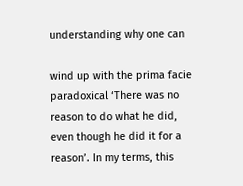understanding why one can

wind up with the prima facie paradoxical ‘There was no reason to do what he did, even though he did it for a reason’. In my terms, this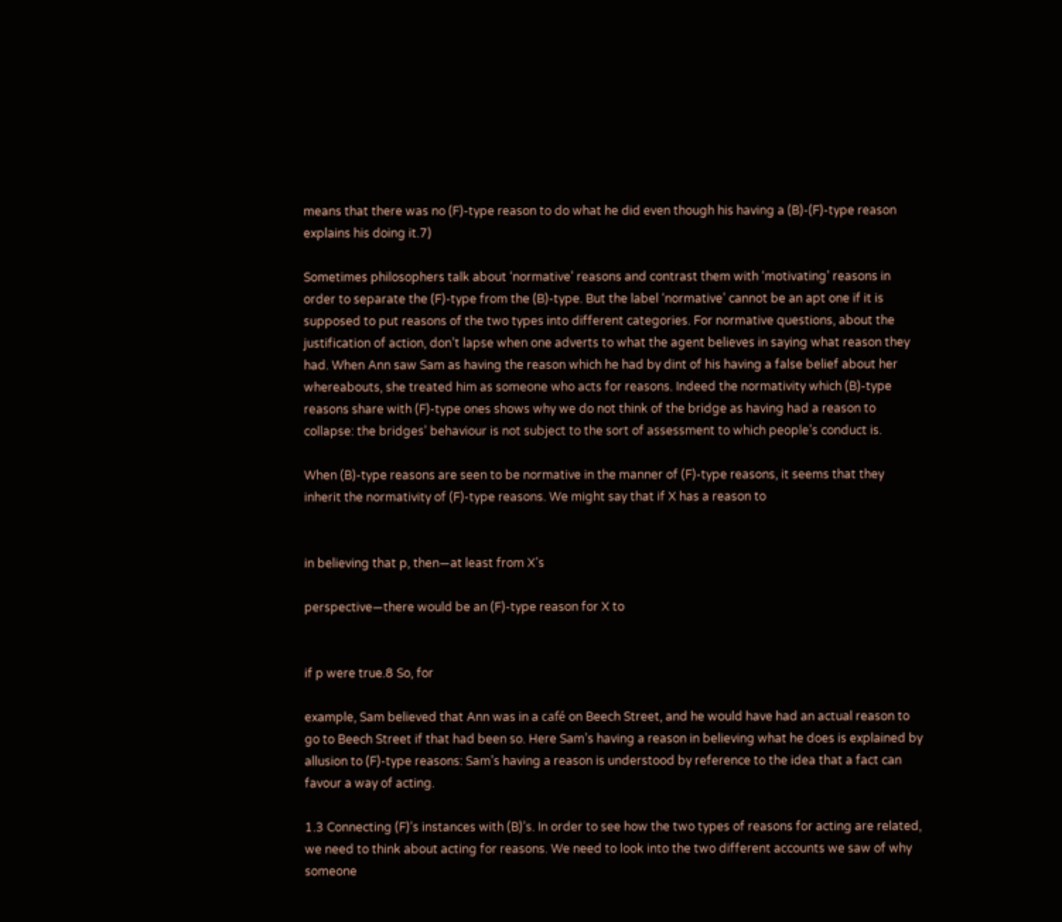means that there was no (F)-type reason to do what he did even though his having a (B)-(F)-type reason explains his doing it.7)

Sometimes philosophers talk about ‘normative’ reasons and contrast them with ‘motivating’ reasons in order to separate the (F)-type from the (B)-type. But the label ‘normative’ cannot be an apt one if it is supposed to put reasons of the two types into different categories. For normative questions, about the justification of action, don’t lapse when one adverts to what the agent believes in saying what reason they had. When Ann saw Sam as having the reason which he had by dint of his having a false belief about her whereabouts, she treated him as someone who acts for reasons. Indeed the normativity which (B)-type reasons share with (F)-type ones shows why we do not think of the bridge as having had a reason to collapse: the bridges’ behaviour is not subject to the sort of assessment to which people’s conduct is.

When (B)-type reasons are seen to be normative in the manner of (F)-type reasons, it seems that they inherit the normativity of (F)-type reasons. We might say that if X has a reason to


in believing that p, then—at least from X’s

perspective—there would be an (F)-type reason for X to


if p were true.8 So, for

example, Sam believed that Ann was in a café on Beech Street, and he would have had an actual reason to go to Beech Street if that had been so. Here Sam’s having a reason in believing what he does is explained by allusion to (F)-type reasons: Sam’s having a reason is understood by reference to the idea that a fact can favour a way of acting.

1.3 Connecting (F)’s instances with (B)’s. In order to see how the two types of reasons for acting are related, we need to think about acting for reasons. We need to look into the two different accounts we saw of why someone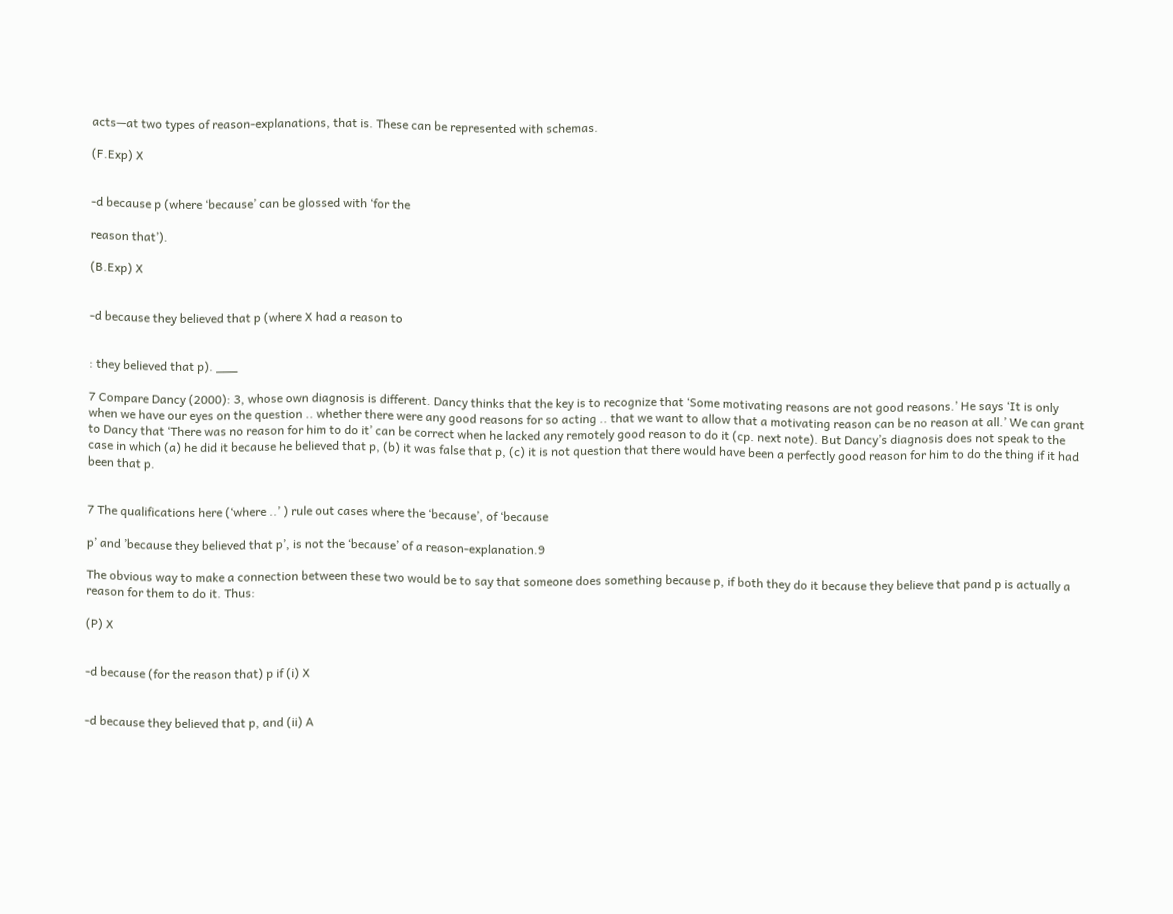acts—at two types of reason-explanations, that is. These can be represented with schemas.

(F.Exp) X


-d because p (where ‘because’ can be glossed with ‘for the

reason that’).

(B.Exp) X


-d because they believed that p (where X had a reason to


: they believed that p). ___

7 Compare Dancy (2000): 3, whose own diagnosis is different. Dancy thinks that the key is to recognize that ‘Some motivating reasons are not good reasons.’ He says ‘It is only when we have our eyes on the question .. whether there were any good reasons for so acting .. that we want to allow that a motivating reason can be no reason at all.’ We can grant to Dancy that ‘There was no reason for him to do it’ can be correct when he lacked any remotely good reason to do it (cp. next note). But Dancy’s diagnosis does not speak to the case in which (a) he did it because he believed that p, (b) it was false that p, (c) it is not question that there would have been a perfectly good reason for him to do the thing if it had been that p.


7 The qualifications here (‘where ..’ ) rule out cases where the ‘because’, of ‘because

p’ and ’because they believed that p’, is not the ‘because’ of a reason-explanation.9

The obvious way to make a connection between these two would be to say that someone does something because p, if both they do it because they believe that pand p is actually a reason for them to do it. Thus:

(P) X


-d because (for the reason that) p if (i) X


-d because they believed that p, and (ii) A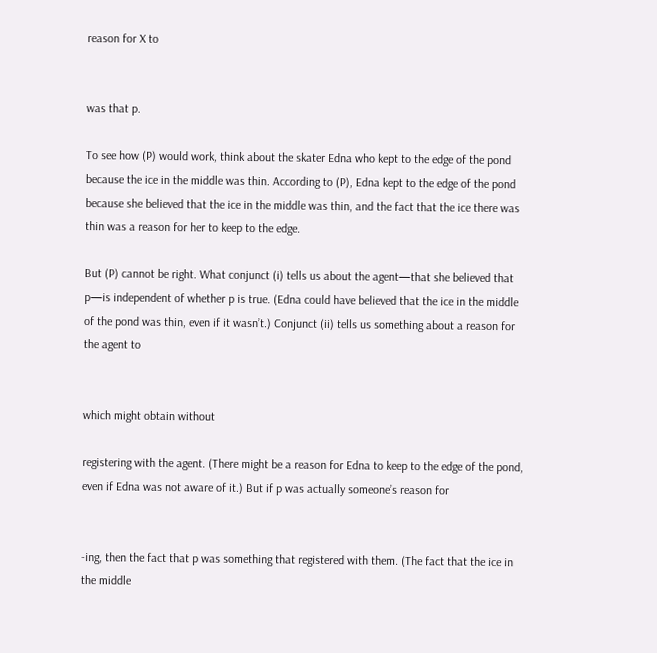reason for X to


was that p.

To see how (P) would work, think about the skater Edna who kept to the edge of the pond because the ice in the middle was thin. According to (P), Edna kept to the edge of the pond because she believed that the ice in the middle was thin, and the fact that the ice there was thin was a reason for her to keep to the edge.

But (P) cannot be right. What conjunct (i) tells us about the agent—that she believed that p—is independent of whether p is true. (Edna could have believed that the ice in the middle of the pond was thin, even if it wasn’t.) Conjunct (ii) tells us something about a reason for the agent to


which might obtain without

registering with the agent. (There might be a reason for Edna to keep to the edge of the pond, even if Edna was not aware of it.) But if p was actually someone’s reason for


-ing, then the fact that p was something that registered with them. (The fact that the ice in the middle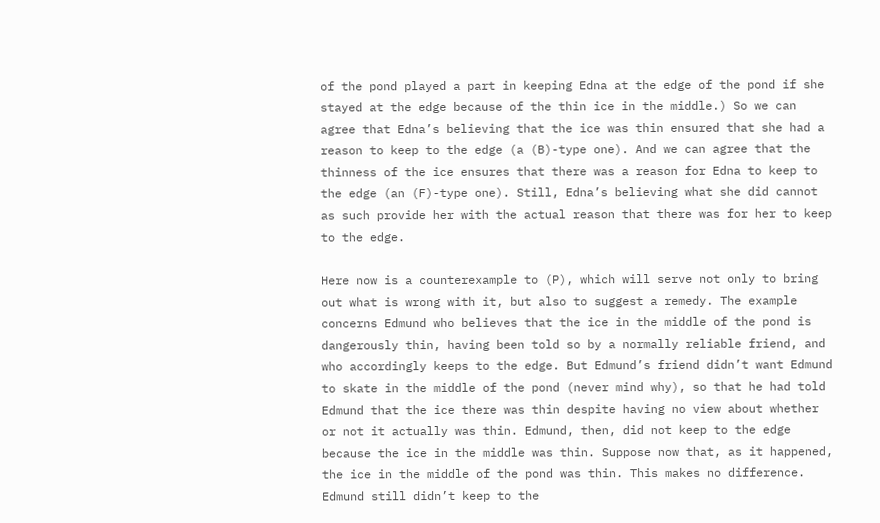of the pond played a part in keeping Edna at the edge of the pond if she stayed at the edge because of the thin ice in the middle.) So we can agree that Edna’s believing that the ice was thin ensured that she had a reason to keep to the edge (a (B)-type one). And we can agree that the thinness of the ice ensures that there was a reason for Edna to keep to the edge (an (F)-type one). Still, Edna’s believing what she did cannot as such provide her with the actual reason that there was for her to keep to the edge.

Here now is a counterexample to (P), which will serve not only to bring out what is wrong with it, but also to suggest a remedy. The example concerns Edmund who believes that the ice in the middle of the pond is dangerously thin, having been told so by a normally reliable friend, and who accordingly keeps to the edge. But Edmund’s friend didn’t want Edmund to skate in the middle of the pond (never mind why), so that he had told Edmund that the ice there was thin despite having no view about whether or not it actually was thin. Edmund, then, did not keep to the edge because the ice in the middle was thin. Suppose now that, as it happened, the ice in the middle of the pond was thin. This makes no difference. Edmund still didn’t keep to the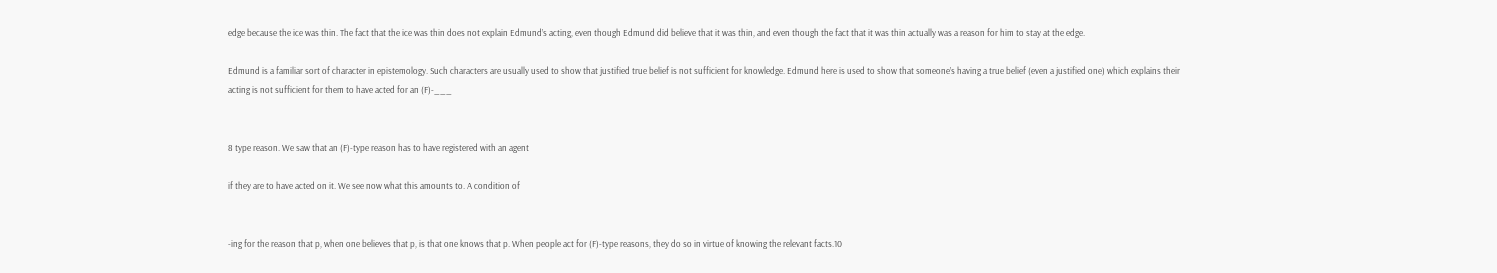edge because the ice was thin. The fact that the ice was thin does not explain Edmund’s acting, even though Edmund did believe that it was thin, and even though the fact that it was thin actually was a reason for him to stay at the edge.

Edmund is a familiar sort of character in epistemology. Such characters are usually used to show that justified true belief is not sufficient for knowledge. Edmund here is used to show that someone’s having a true belief (even a justified one) which explains their acting is not sufficient for them to have acted for an (F)-___


8 type reason. We saw that an (F)-type reason has to have registered with an agent

if they are to have acted on it. We see now what this amounts to. A condition of


-ing for the reason that p, when one believes that p, is that one knows that p. When people act for (F)-type reasons, they do so in virtue of knowing the relevant facts.10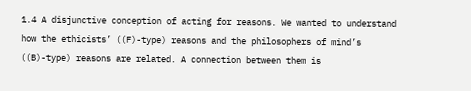1.4 A disjunctive conception of acting for reasons. We wanted to understand how the ethicists’ ((F)-type) reasons and the philosophers of mind’s ((B)-type) reasons are related. A connection between them is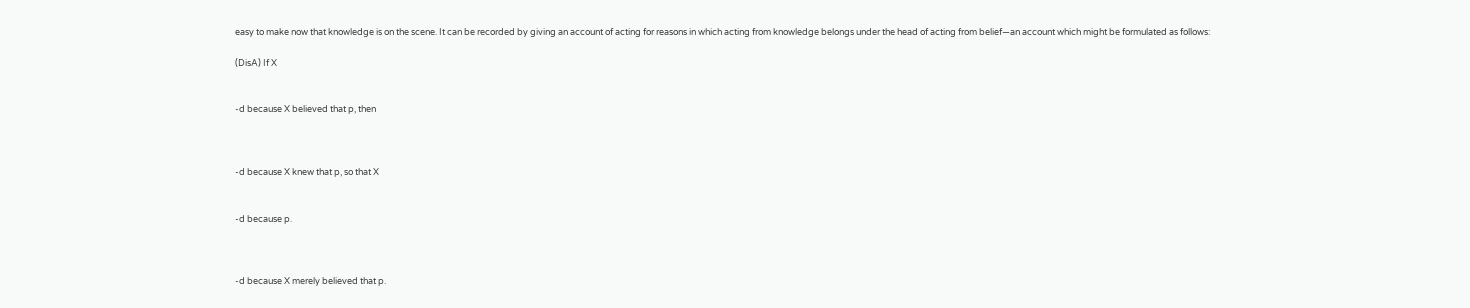easy to make now that knowledge is on the scene. It can be recorded by giving an account of acting for reasons in which acting from knowledge belongs under the head of acting from belief—an account which might be formulated as follows:

(DisA) If X


-d because X believed that p, then



-d because X knew that p, so that X


-d because p.



-d because X merely believed that p.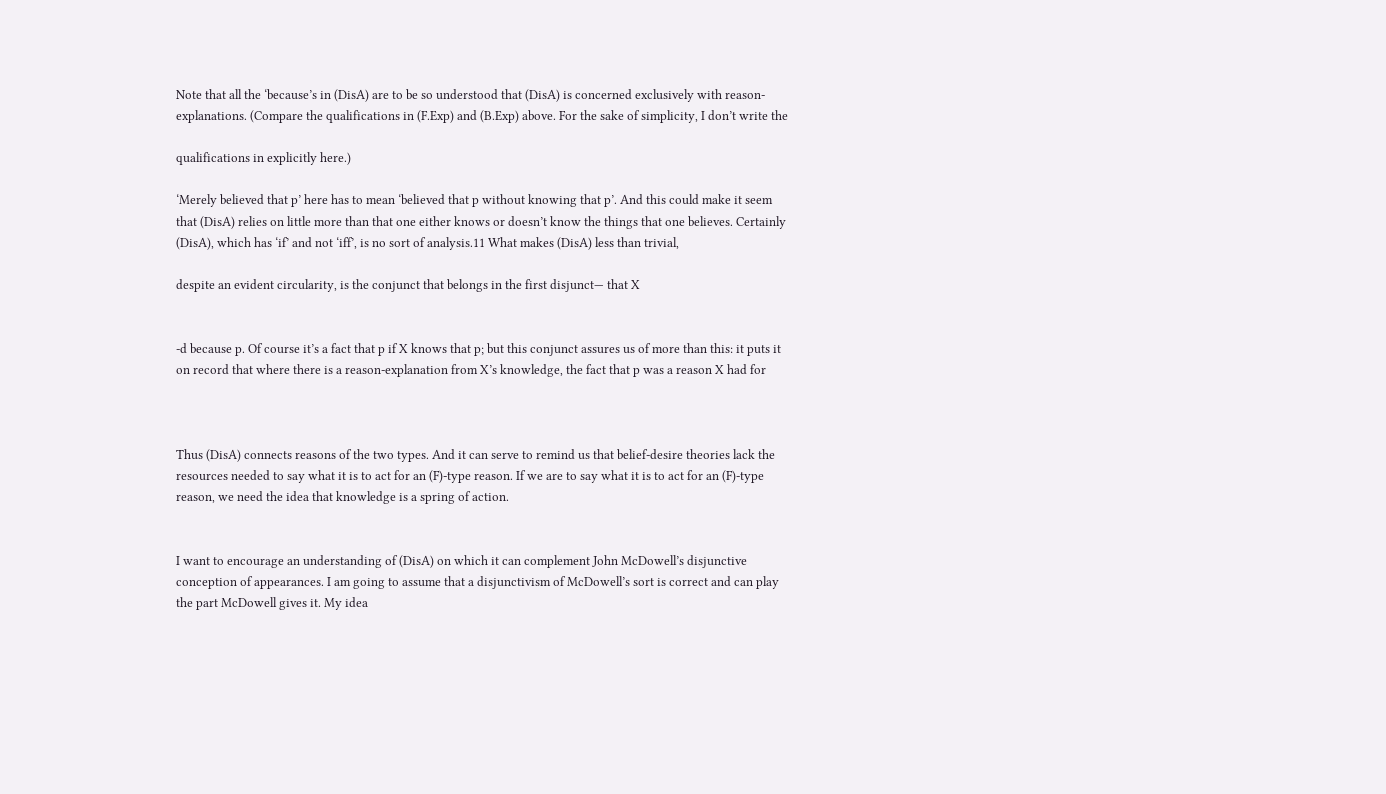Note that all the ‘because’s in (DisA) are to be so understood that (DisA) is concerned exclusively with reason-explanations. (Compare the qualifications in (F.Exp) and (B.Exp) above. For the sake of simplicity, I don’t write the

qualifications in explicitly here.)

‘Merely believed that p’ here has to mean ‘believed that p without knowing that p’. And this could make it seem that (DisA) relies on little more than that one either knows or doesn’t know the things that one believes. Certainly (DisA), which has ‘if’ and not ‘iff’, is no sort of analysis.11 What makes (DisA) less than trivial,

despite an evident circularity, is the conjunct that belongs in the first disjunct— that X


-d because p. Of course it’s a fact that p if X knows that p; but this conjunct assures us of more than this: it puts it on record that where there is a reason-explanation from X’s knowledge, the fact that p was a reason X had for



Thus (DisA) connects reasons of the two types. And it can serve to remind us that belief-desire theories lack the resources needed to say what it is to act for an (F)-type reason. If we are to say what it is to act for an (F)-type reason, we need the idea that knowledge is a spring of action.


I want to encourage an understanding of (DisA) on which it can complement John McDowell’s disjunctive conception of appearances. I am going to assume that a disjunctivism of McDowell’s sort is correct and can play the part McDowell gives it. My idea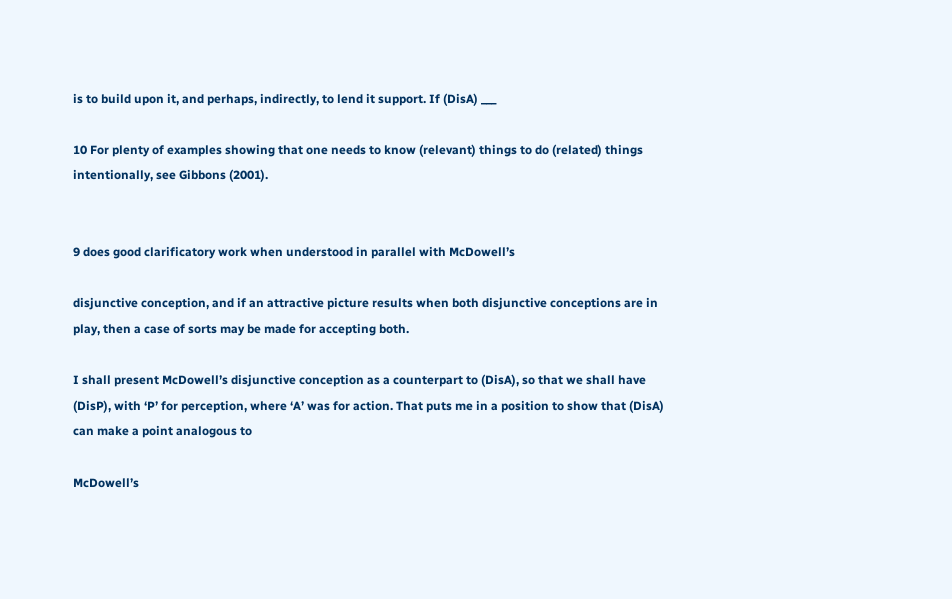is to build upon it, and perhaps, indirectly, to lend it support. If (DisA) ___

10 For plenty of examples showing that one needs to know (relevant) things to do (related) things intentionally, see Gibbons (2001).


9 does good clarificatory work when understood in parallel with McDowell’s

disjunctive conception, and if an attractive picture results when both disjunctive conceptions are in play, then a case of sorts may be made for accepting both.

I shall present McDowell’s disjunctive conception as a counterpart to (DisA), so that we shall have (DisP), with ‘P’ for perception, where ‘A’ was for action. That puts me in a position to show that (DisA) can make a point analogous to

McDowell’s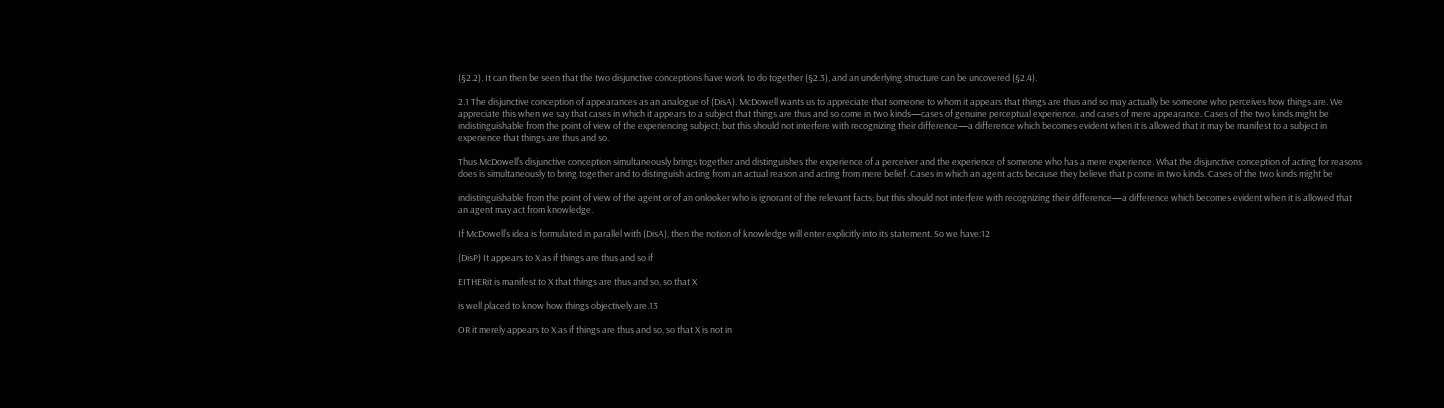(§2.2). It can then be seen that the two disjunctive conceptions have work to do together (§2.3), and an underlying structure can be uncovered (§2.4).

2.1 The disjunctive conception of appearances as an analogue of (DisA). McDowell wants us to appreciate that someone to whom it appears that things are thus and so may actually be someone who perceives how things are. We appreciate this when we say that cases in which it appears to a subject that things are thus and so come in two kinds—cases of genuine perceptual experience, and cases of mere appearance. Cases of the two kinds might be indistinguishable from the point of view of the experiencing subject; but this should not interfere with recognizing their difference—a difference which becomes evident when it is allowed that it may be manifest to a subject in experience that things are thus and so.

Thus McDowell’s disjunctive conception simultaneously brings together and distinguishes the experience of a perceiver and the experience of someone who has a mere experience. What the disjunctive conception of acting for reasons does is simultaneously to bring together and to distinguish acting from an actual reason and acting from mere belief. Cases in which an agent acts because they believe that p come in two kinds. Cases of the two kinds might be

indistinguishable from the point of view of the agent or of an onlooker who is ignorant of the relevant facts; but this should not interfere with recognizing their difference—a difference which becomes evident when it is allowed that an agent may act from knowledge.

If McDowell’s idea is formulated in parallel with (DisA), then the notion of knowledge will enter explicitly into its statement. So we have:12

(DisP) It appears to X as if things are thus and so if

EITHERit is manifest to X that things are thus and so, so that X

is well placed to know how things objectively are.13

OR it merely appears to X as if things are thus and so, so that X is not in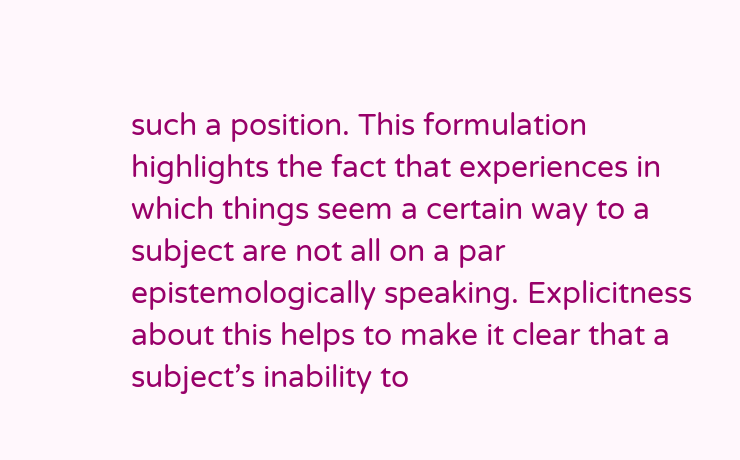such a position. This formulation highlights the fact that experiences in which things seem a certain way to a subject are not all on a par epistemologically speaking. Explicitness about this helps to make it clear that a subject’s inability to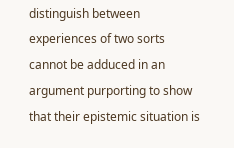distinguish between experiences of two sorts cannot be adduced in an argument purporting to show that their epistemic situation is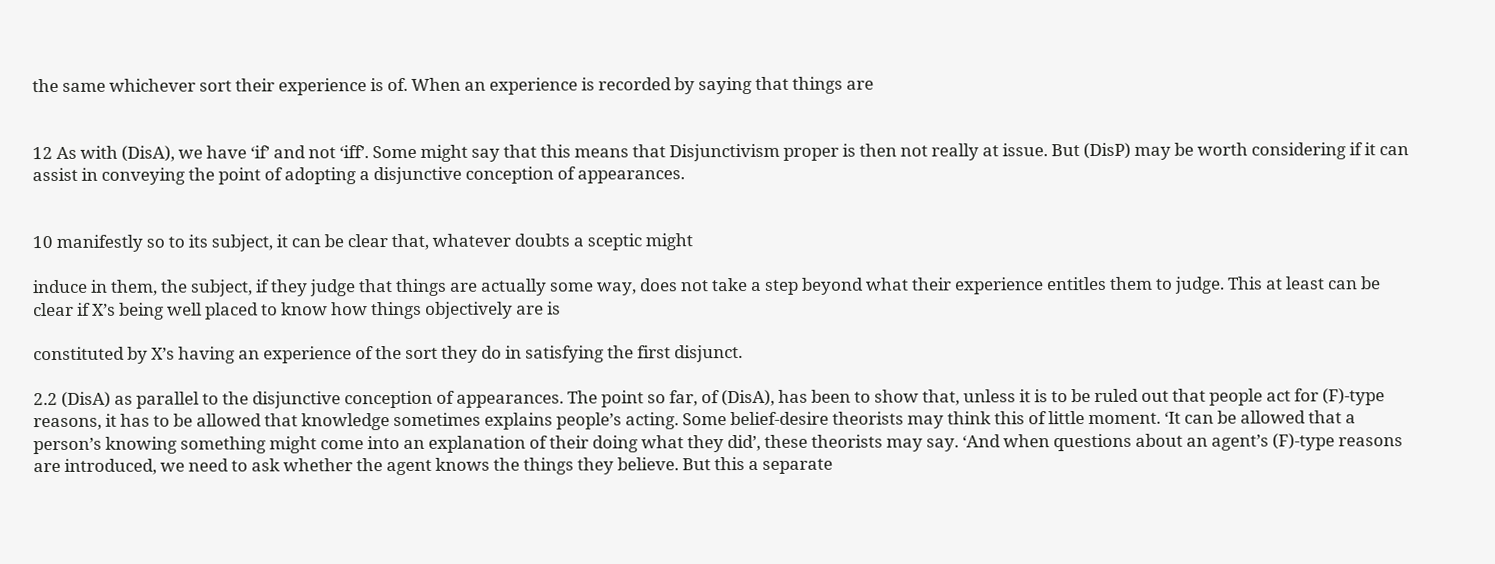the same whichever sort their experience is of. When an experience is recorded by saying that things are


12 As with (DisA), we have ‘if’ and not ‘iff’. Some might say that this means that Disjunctivism proper is then not really at issue. But (DisP) may be worth considering if it can assist in conveying the point of adopting a disjunctive conception of appearances.


10 manifestly so to its subject, it can be clear that, whatever doubts a sceptic might

induce in them, the subject, if they judge that things are actually some way, does not take a step beyond what their experience entitles them to judge. This at least can be clear if X’s being well placed to know how things objectively are is

constituted by X’s having an experience of the sort they do in satisfying the first disjunct.

2.2 (DisA) as parallel to the disjunctive conception of appearances. The point so far, of (DisA), has been to show that, unless it is to be ruled out that people act for (F)-type reasons, it has to be allowed that knowledge sometimes explains people’s acting. Some belief-desire theorists may think this of little moment. ‘It can be allowed that a person’s knowing something might come into an explanation of their doing what they did’, these theorists may say. ‘And when questions about an agent’s (F)-type reasons are introduced, we need to ask whether the agent knows the things they believe. But this a separate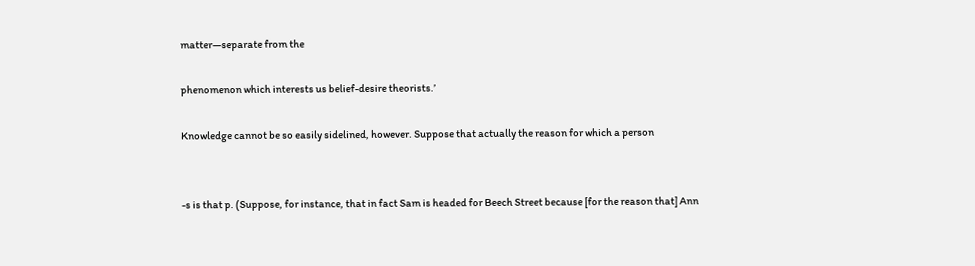matter—separate from the

phenomenon which interests us belief-desire theorists.’

Knowledge cannot be so easily sidelined, however. Suppose that actually the reason for which a person


-s is that p. (Suppose, for instance, that in fact Sam is headed for Beech Street because [for the reason that] Ann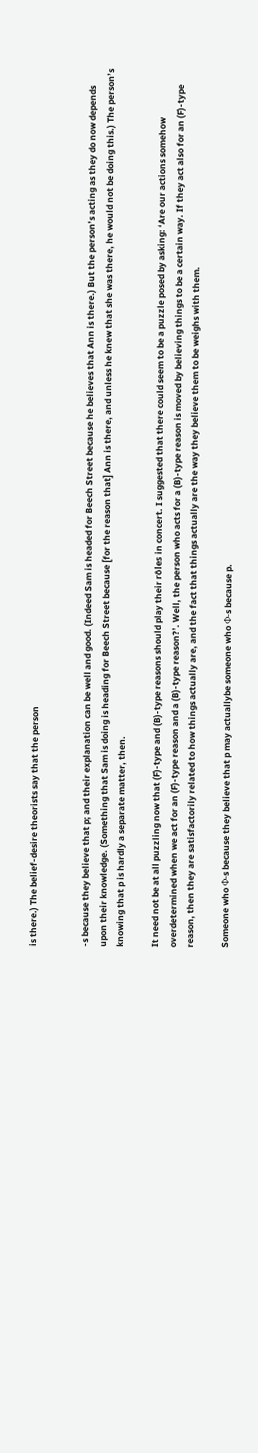is there.) The belief-desire theorists say that the person


-s because they believe that p; and their explanation can be well and good. (Indeed Sam is headed for Beech Street because he believes that Ann is there.) But the person’s acting as they do now depends upon their knowledge. (Something that Sam is doing is heading for Beech Street because [for the reason that] Ann is there, and unless he knew that she was there, he would not be doing this.) The person’s knowing that p is hardly a separate matter, then.

It need not be at all puzzling now that (F)-type and (B)-type reasons should play their rôles in concert. I suggested that there could seem to be a puzzle posed by asking: ‘Are our actions somehow overdetermined when we act for an (F)-type reason and a (B)-type reason?’. Well, the person who acts for a (B)-type reason is moved by believing things to be a certain way. If they act also for an (F)-type reason, then they are satisfactorily related to how things actually are, and the fact that things actually are the way they believe them to be weighs with them.

Someone who Φ-s because they believe that p may actuallybe someone who Φ-s because p.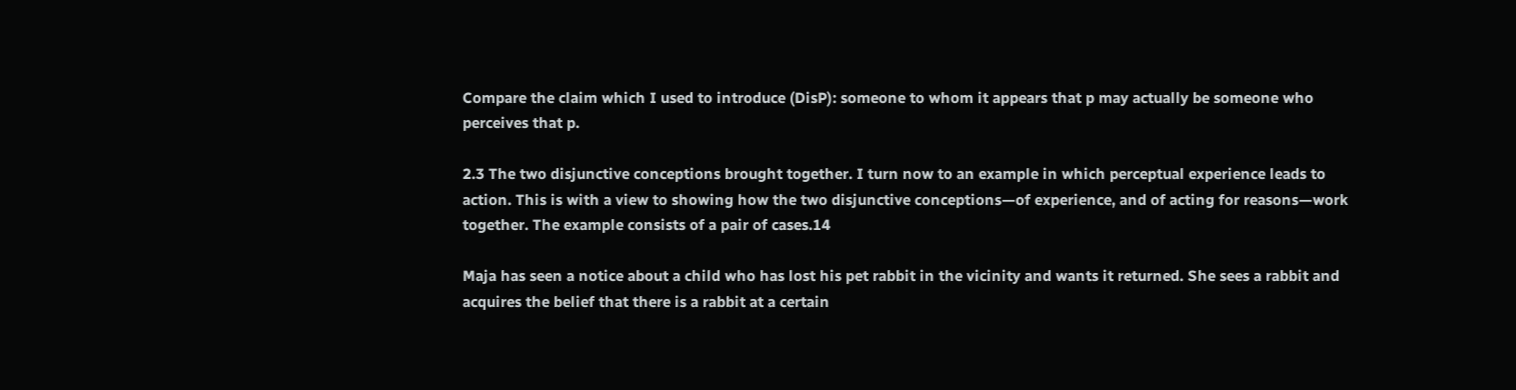Compare the claim which I used to introduce (DisP): someone to whom it appears that p may actually be someone who perceives that p.

2.3 The two disjunctive conceptions brought together. I turn now to an example in which perceptual experience leads to action. This is with a view to showing how the two disjunctive conceptions—of experience, and of acting for reasons—work together. The example consists of a pair of cases.14

Maja has seen a notice about a child who has lost his pet rabbit in the vicinity and wants it returned. She sees a rabbit and acquires the belief that there is a rabbit at a certain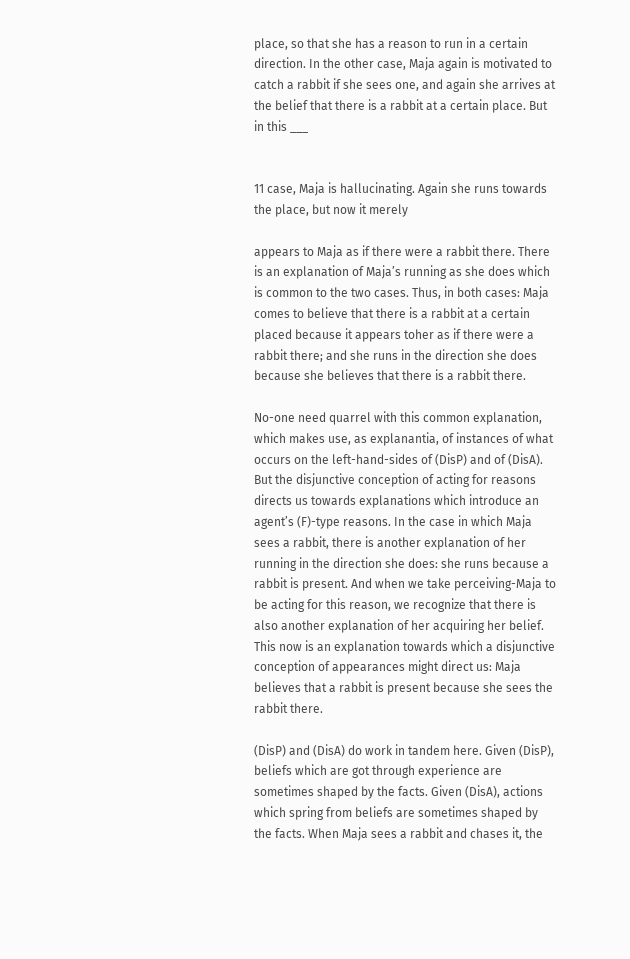place, so that she has a reason to run in a certain direction. In the other case, Maja again is motivated to catch a rabbit if she sees one, and again she arrives at the belief that there is a rabbit at a certain place. But in this ___


11 case, Maja is hallucinating. Again she runs towards the place, but now it merely

appears to Maja as if there were a rabbit there. There is an explanation of Maja’s running as she does which is common to the two cases. Thus, in both cases: Maja comes to believe that there is a rabbit at a certain placed because it appears toher as if there were a rabbit there; and she runs in the direction she does because she believes that there is a rabbit there.

No-one need quarrel with this common explanation, which makes use, as explanantia, of instances of what occurs on the left-hand-sides of (DisP) and of (DisA). But the disjunctive conception of acting for reasons directs us towards explanations which introduce an agent’s (F)-type reasons. In the case in which Maja sees a rabbit, there is another explanation of her running in the direction she does: she runs because a rabbit is present. And when we take perceiving-Maja to be acting for this reason, we recognize that there is also another explanation of her acquiring her belief. This now is an explanation towards which a disjunctive conception of appearances might direct us: Maja believes that a rabbit is present because she sees the rabbit there.

(DisP) and (DisA) do work in tandem here. Given (DisP), beliefs which are got through experience are sometimes shaped by the facts. Given (DisA), actions which spring from beliefs are sometimes shaped by the facts. When Maja sees a rabbit and chases it, the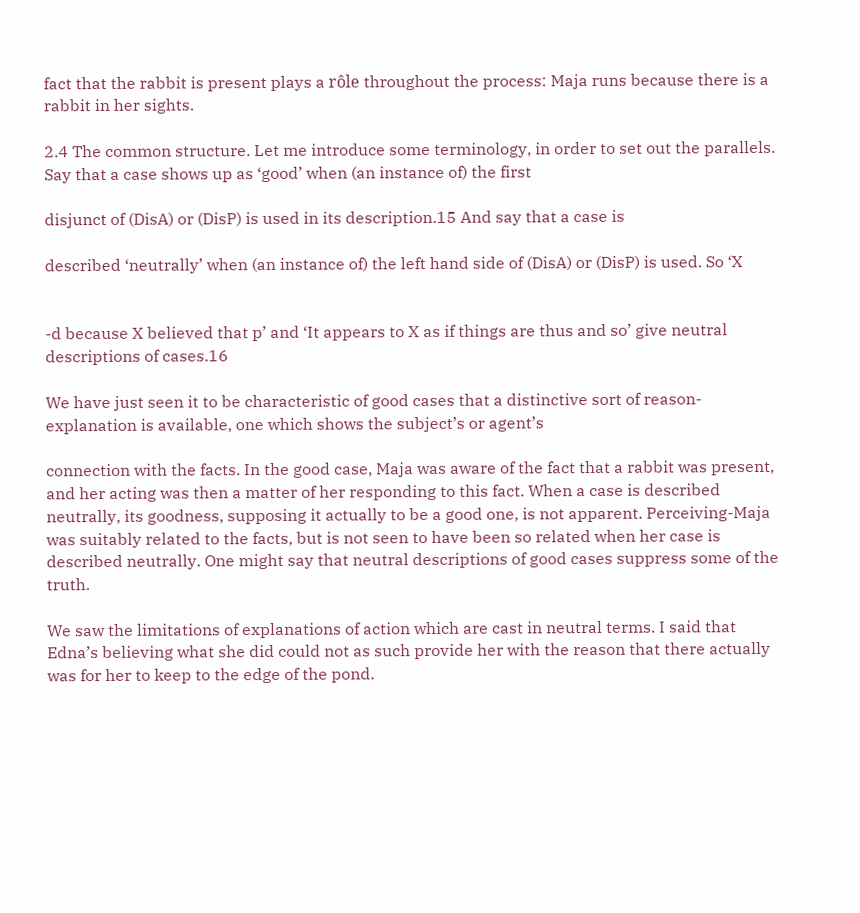fact that the rabbit is present plays a rôle throughout the process: Maja runs because there is a rabbit in her sights.

2.4 The common structure. Let me introduce some terminology, in order to set out the parallels. Say that a case shows up as ‘good’ when (an instance of) the first

disjunct of (DisA) or (DisP) is used in its description.15 And say that a case is

described ‘neutrally’ when (an instance of) the left hand side of (DisA) or (DisP) is used. So ‘X


-d because X believed that p’ and ‘It appears to X as if things are thus and so’ give neutral descriptions of cases.16

We have just seen it to be characteristic of good cases that a distinctive sort of reason-explanation is available, one which shows the subject’s or agent’s

connection with the facts. In the good case, Maja was aware of the fact that a rabbit was present, and her acting was then a matter of her responding to this fact. When a case is described neutrally, its goodness, supposing it actually to be a good one, is not apparent. Perceiving-Maja was suitably related to the facts, but is not seen to have been so related when her case is described neutrally. One might say that neutral descriptions of good cases suppress some of the truth.

We saw the limitations of explanations of action which are cast in neutral terms. I said that Edna’s believing what she did could not as such provide her with the reason that there actually was for her to keep to the edge of the pond.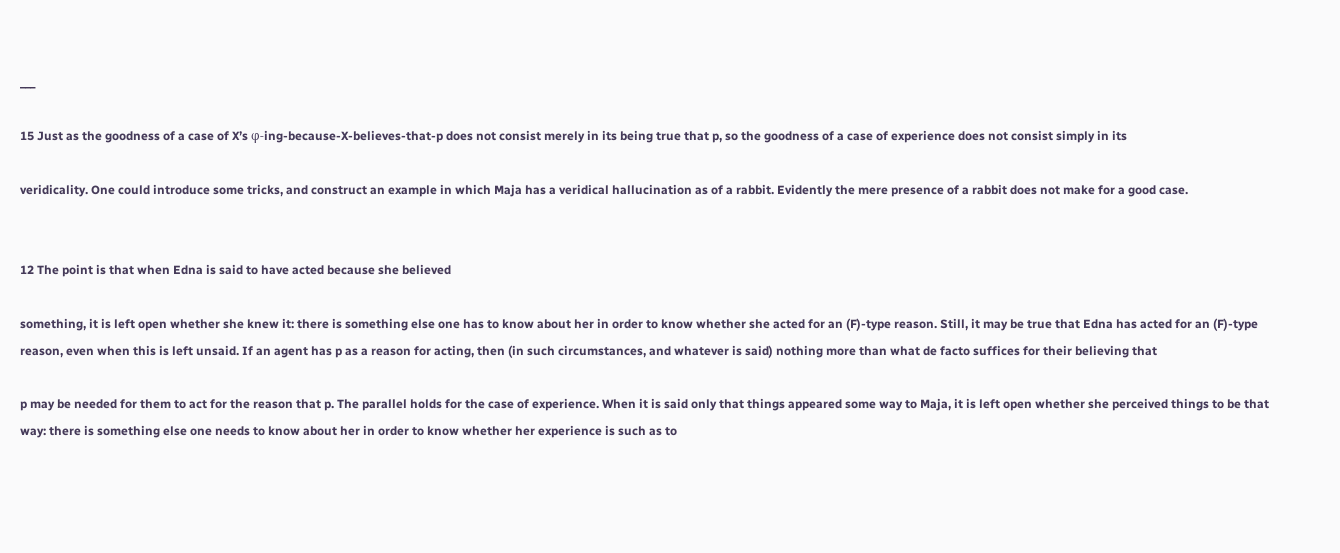___

15 Just as the goodness of a case of X’s φ-ing-because-X-believes-that-p does not consist merely in its being true that p, so the goodness of a case of experience does not consist simply in its

veridicality. One could introduce some tricks, and construct an example in which Maja has a veridical hallucination as of a rabbit. Evidently the mere presence of a rabbit does not make for a good case.


12 The point is that when Edna is said to have acted because she believed

something, it is left open whether she knew it: there is something else one has to know about her in order to know whether she acted for an (F)-type reason. Still, it may be true that Edna has acted for an (F)-type reason, even when this is left unsaid. If an agent has p as a reason for acting, then (in such circumstances, and whatever is said) nothing more than what de facto suffices for their believing that

p may be needed for them to act for the reason that p. The parallel holds for the case of experience. When it is said only that things appeared some way to Maja, it is left open whether she perceived things to be that way: there is something else one needs to know about her in order to know whether her experience is such as to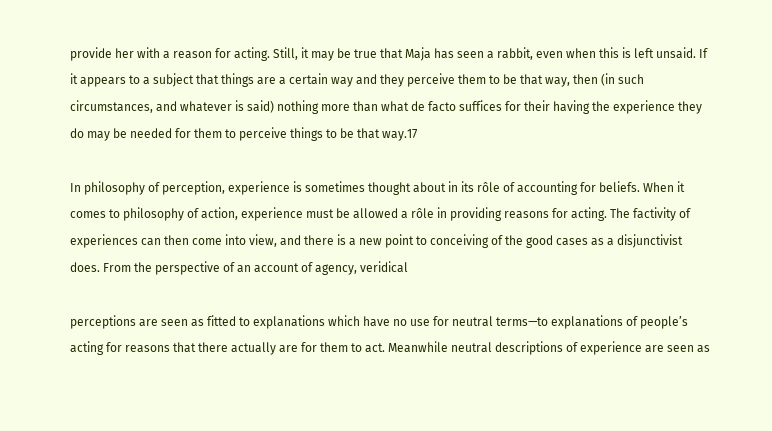provide her with a reason for acting. Still, it may be true that Maja has seen a rabbit, even when this is left unsaid. If it appears to a subject that things are a certain way and they perceive them to be that way, then (in such circumstances, and whatever is said) nothing more than what de facto suffices for their having the experience they do may be needed for them to perceive things to be that way.17

In philosophy of perception, experience is sometimes thought about in its rôle of accounting for beliefs. When it comes to philosophy of action, experience must be allowed a rôle in providing reasons for acting. The factivity of experiences can then come into view, and there is a new point to conceiving of the good cases as a disjunctivist does. From the perspective of an account of agency, veridical

perceptions are seen as fitted to explanations which have no use for neutral terms—to explanations of people’s acting for reasons that there actually are for them to act. Meanwhile neutral descriptions of experience are seen as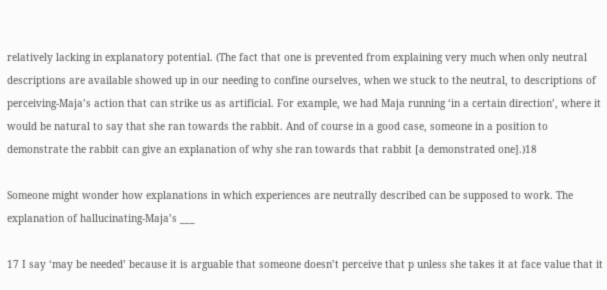relatively lacking in explanatory potential. (The fact that one is prevented from explaining very much when only neutral descriptions are available showed up in our needing to confine ourselves, when we stuck to the neutral, to descriptions of perceiving-Maja’s action that can strike us as artificial. For example, we had Maja running ‘in a certain direction’, where it would be natural to say that she ran towards the rabbit. And of course in a good case, someone in a position to demonstrate the rabbit can give an explanation of why she ran towards that rabbit [a demonstrated one].)18

Someone might wonder how explanations in which experiences are neutrally described can be supposed to work. The explanation of hallucinating-Maja’s ___

17 I say ‘may be needed’ because it is arguable that someone doesn’t perceive that p unless she takes it at face value that it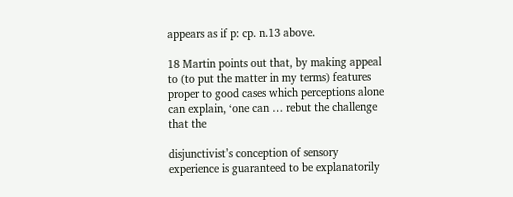appears as if p: cp. n.13 above.

18 Martin points out that, by making appeal to (to put the matter in my terms) features proper to good cases which perceptions alone can explain, ‘one can … rebut the challenge that the

disjunctivist’s conception of sensory experience is guaranteed to be explanatorily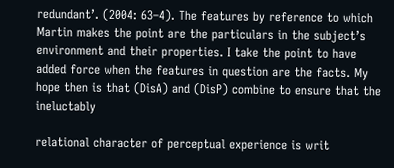redundant’. (2004: 63–4). The features by reference to which Martin makes the point are the particulars in the subject’s environment and their properties. I take the point to have added force when the features in question are the facts. My hope then is that (DisA) and (DisP) combine to ensure that the ineluctably

relational character of perceptual experience is writ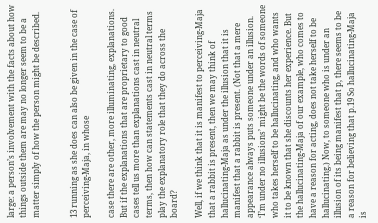large: a person’s involvement with the facts about how things outside them are may no longer seem to be a matter simply of how the person might be described.


13 running as she does can also be given in the case of perceiving-Maja, in whose

case there are other, more illuminating, explanations. But if the explanations that are proprietary to good cases tell us more than explanations cast in neutral terms, then how can statements cast in neutral terms play the explanatory role that they do across the board?

Well, if we think that it is manifest to perceiving-Maja that a rabbit is present, then we may think of hallucinating-Maja as under the illusion that it is manifest that a rabbit is present. (Not that a mere appearance always puts someone under an illusion. ‘I’m under no illusions’ might be the words of someone who takes herself to be hallucinating, and who wants it to be known that she discounts her experience. But the hallucinating-Maja of our example, who comes to have a reason for acting, does not take herself to be hallucinating.) Now, to someone who is under an illusion of its being manifest that p, there seems to be a reason for believing that p.19 So hallucinating-Maja is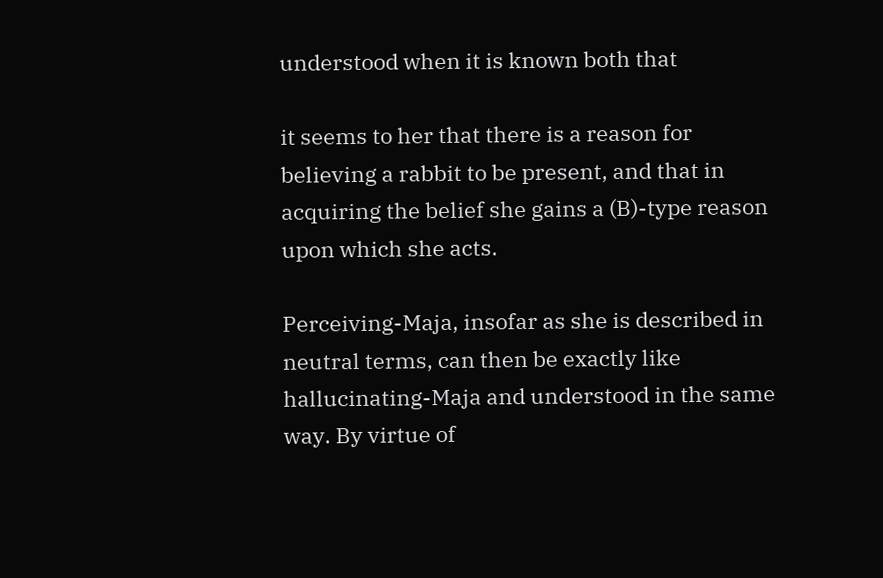understood when it is known both that

it seems to her that there is a reason for believing a rabbit to be present, and that in acquiring the belief she gains a (B)-type reason upon which she acts.

Perceiving-Maja, insofar as she is described in neutral terms, can then be exactly like hallucinating-Maja and understood in the same way. By virtue of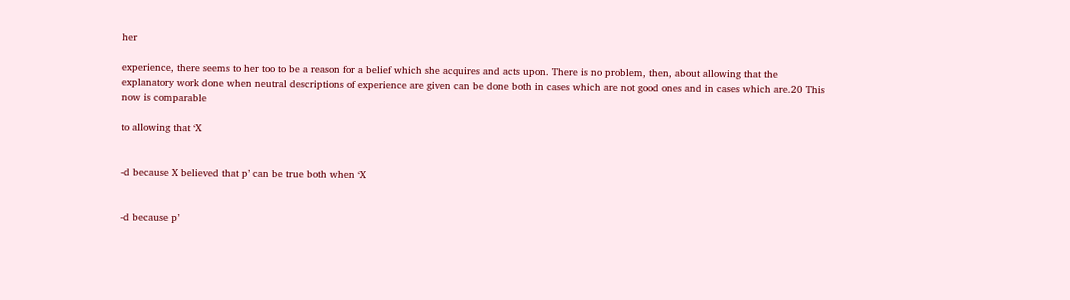her

experience, there seems to her too to be a reason for a belief which she acquires and acts upon. There is no problem, then, about allowing that the explanatory work done when neutral descriptions of experience are given can be done both in cases which are not good ones and in cases which are.20 This now is comparable

to allowing that ‘X


-d because X believed that p’ can be true both when ‘X


-d because p’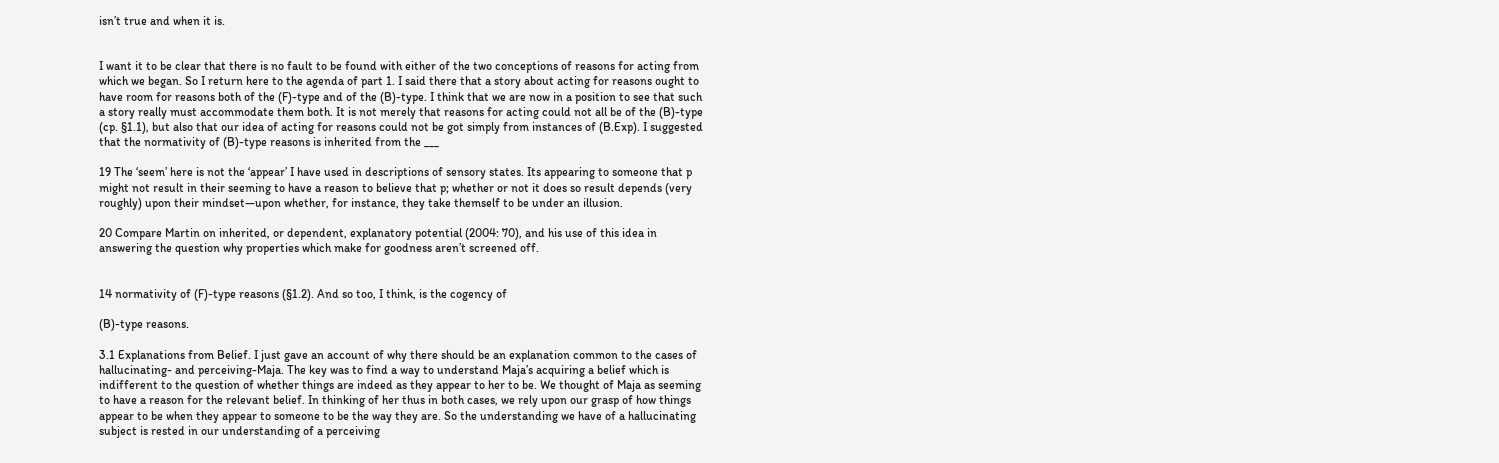isn’t true and when it is.


I want it to be clear that there is no fault to be found with either of the two conceptions of reasons for acting from which we began. So I return here to the agenda of part 1. I said there that a story about acting for reasons ought to have room for reasons both of the (F)-type and of the (B)-type. I think that we are now in a position to see that such a story really must accommodate them both. It is not merely that reasons for acting could not all be of the (B)-type (cp. §1.1), but also that our idea of acting for reasons could not be got simply from instances of (B.Exp). I suggested that the normativity of (B)-type reasons is inherited from the ___

19 The ‘seem’ here is not the ‘appear’ I have used in descriptions of sensory states. Its appearing to someone that p might not result in their seeming to have a reason to believe that p; whether or not it does so result depends (very roughly) upon their mindset—upon whether, for instance, they take themself to be under an illusion.

20 Compare Martin on inherited, or dependent, explanatory potential (2004: 70), and his use of this idea in answering the question why properties which make for goodness aren’t screened off.


14 normativity of (F)-type reasons (§1.2). And so too, I think, is the cogency of

(B)-type reasons.

3.1 Explanations from Belief. I just gave an account of why there should be an explanation common to the cases of hallucinating- and perceiving-Maja. The key was to find a way to understand Maja’s acquiring a belief which is indifferent to the question of whether things are indeed as they appear to her to be. We thought of Maja as seeming to have a reason for the relevant belief. In thinking of her thus in both cases, we rely upon our grasp of how things appear to be when they appear to someone to be the way they are. So the understanding we have of a hallucinating subject is rested in our understanding of a perceiving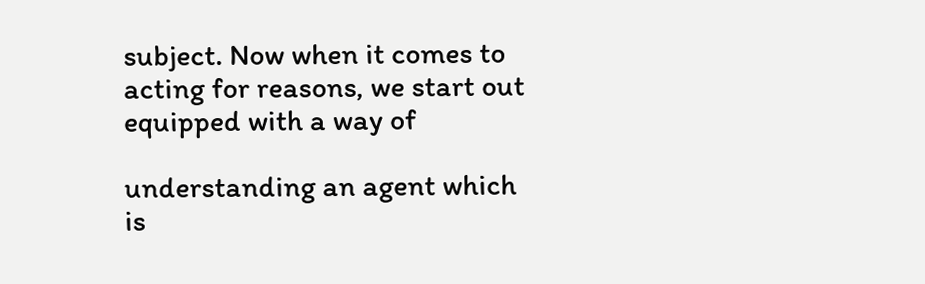subject. Now when it comes to acting for reasons, we start out equipped with a way of

understanding an agent which is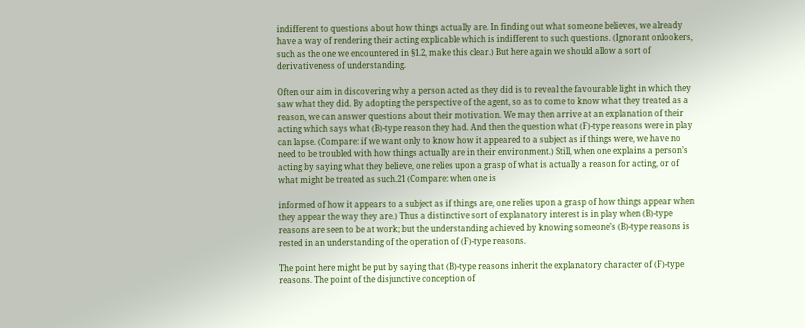indifferent to questions about how things actually are. In finding out what someone believes, we already have a way of rendering their acting explicable which is indifferent to such questions. (Ignorant onlookers, such as the one we encountered in §1.2, make this clear.) But here again we should allow a sort of derivativeness of understanding.

Often our aim in discovering why a person acted as they did is to reveal the favourable light in which they saw what they did. By adopting the perspective of the agent, so as to come to know what they treated as a reason, we can answer questions about their motivation. We may then arrive at an explanation of their acting which says what (B)-type reason they had. And then the question what (F)-type reasons were in play can lapse. (Compare: if we want only to know how it appeared to a subject as if things were, we have no need to be troubled with how things actually are in their environment.) Still, when one explains a person’s acting by saying what they believe, one relies upon a grasp of what is actually a reason for acting, or of what might be treated as such.21 (Compare: when one is

informed of how it appears to a subject as if things are, one relies upon a grasp of how things appear when they appear the way they are.) Thus a distinctive sort of explanatory interest is in play when (B)-type reasons are seen to be at work; but the understanding achieved by knowing someone’s (B)-type reasons is rested in an understanding of the operation of (F)-type reasons.

The point here might be put by saying that (B)-type reasons inherit the explanatory character of (F)-type reasons. The point of the disjunctive conception of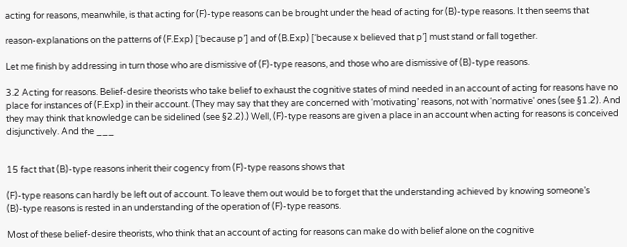acting for reasons, meanwhile, is that acting for (F)-type reasons can be brought under the head of acting for (B)-type reasons. It then seems that

reason-explanations on the patterns of (F.Exp) [‘because p’] and of (B.Exp) [‘because x believed that p’] must stand or fall together.

Let me finish by addressing in turn those who are dismissive of (F)-type reasons, and those who are dismissive of (B)-type reasons.

3.2 Acting for reasons. Belief-desire theorists who take belief to exhaust the cognitive states of mind needed in an account of acting for reasons have no place for instances of (F.Exp) in their account. (They may say that they are concerned with ‘motivating’ reasons, not with ‘normative' ones (see §1.2). And they may think that knowledge can be sidelined (see §2.2).) Well, (F)-type reasons are given a place in an account when acting for reasons is conceived disjunctively. And the ___


15 fact that (B)-type reasons inherit their cogency from (F)-type reasons shows that

(F)-type reasons can hardly be left out of account. To leave them out would be to forget that the understanding achieved by knowing someone’s (B)-type reasons is rested in an understanding of the operation of (F)-type reasons.

Most of these belief-desire theorists, who think that an account of acting for reasons can make do with belief alone on the cognitive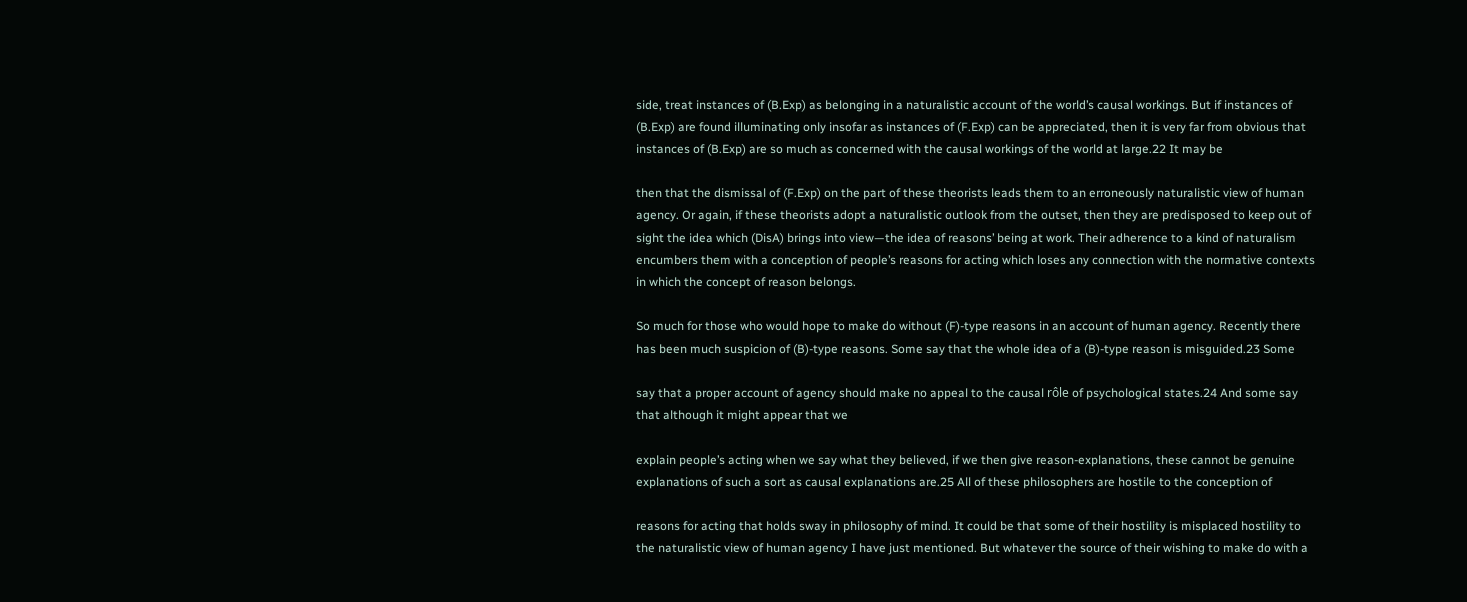side, treat instances of (B.Exp) as belonging in a naturalistic account of the world’s causal workings. But if instances of (B.Exp) are found illuminating only insofar as instances of (F.Exp) can be appreciated, then it is very far from obvious that instances of (B.Exp) are so much as concerned with the causal workings of the world at large.22 It may be

then that the dismissal of (F.Exp) on the part of these theorists leads them to an erroneously naturalistic view of human agency. Or again, if these theorists adopt a naturalistic outlook from the outset, then they are predisposed to keep out of sight the idea which (DisA) brings into view—the idea of reasons’ being at work. Their adherence to a kind of naturalism encumbers them with a conception of people’s reasons for acting which loses any connection with the normative contexts in which the concept of reason belongs.

So much for those who would hope to make do without (F)-type reasons in an account of human agency. Recently there has been much suspicion of (B)-type reasons. Some say that the whole idea of a (B)-type reason is misguided.23 Some

say that a proper account of agency should make no appeal to the causal rôle of psychological states.24 And some say that although it might appear that we

explain people’s acting when we say what they believed, if we then give reason-explanations, these cannot be genuine explanations of such a sort as causal explanations are.25 All of these philosophers are hostile to the conception of

reasons for acting that holds sway in philosophy of mind. It could be that some of their hostility is misplaced hostility to the naturalistic view of human agency I have just mentioned. But whatever the source of their wishing to make do with a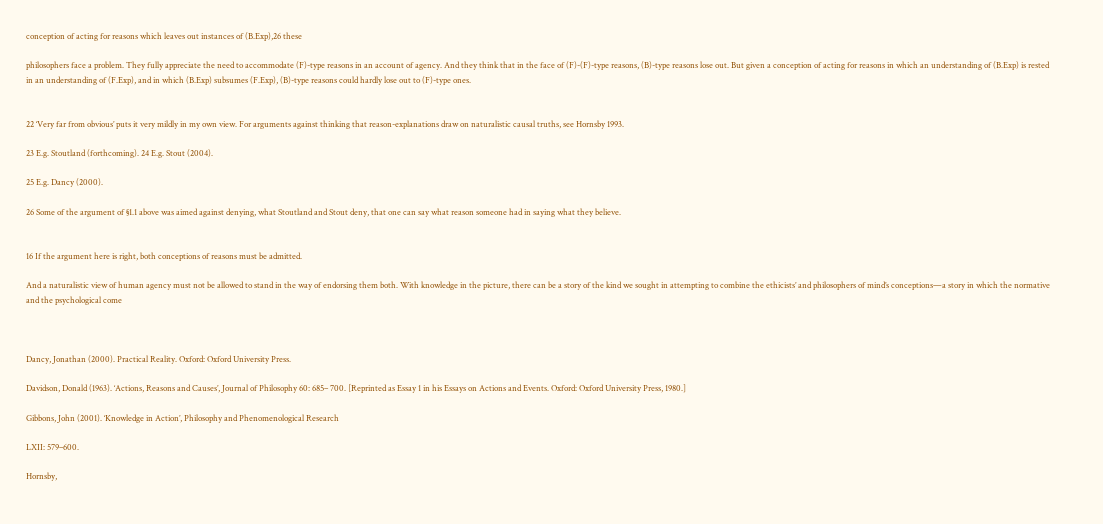conception of acting for reasons which leaves out instances of (B.Exp),26 these

philosophers face a problem. They fully appreciate the need to accommodate (F)-type reasons in an account of agency. And they think that in the face of (F)-(F)-type reasons, (B)-type reasons lose out. But given a conception of acting for reasons in which an understanding of (B.Exp) is rested in an understanding of (F.Exp), and in which (B.Exp) subsumes (F.Exp), (B)-type reasons could hardly lose out to (F)-type ones.


22 ‘Very far from obvious’ puts it very mildly in my own view. For arguments against thinking that reason-explanations draw on naturalistic causal truths, see Hornsby 1993.

23 E.g. Stoutland (forthcoming). 24 E.g. Stout (2004).

25 E.g. Dancy (2000).

26 Some of the argument of §1.1 above was aimed against denying, what Stoutland and Stout deny, that one can say what reason someone had in saying what they believe.


16 If the argument here is right, both conceptions of reasons must be admitted.

And a naturalistic view of human agency must not be allowed to stand in the way of endorsing them both. With knowledge in the picture, there can be a story of the kind we sought in attempting to combine the ethicists’ and philosophers of mind’s conceptions—a story in which the normative and the psychological come



Dancy, Jonathan (2000). Practical Reality. Oxford: Oxford University Press.

Davidson, Donald (1963). ‘Actions, Reasons and Causes’, Journal of Philosophy 60: 685– 700. [Reprinted as Essay 1 in his Essays on Actions and Events. Oxford: Oxford University Press, 1980.]

Gibbons, John (2001). ‘Knowledge in Action’, Philosophy and Phenomenological Research

LXII: 579–600.

Hornsby,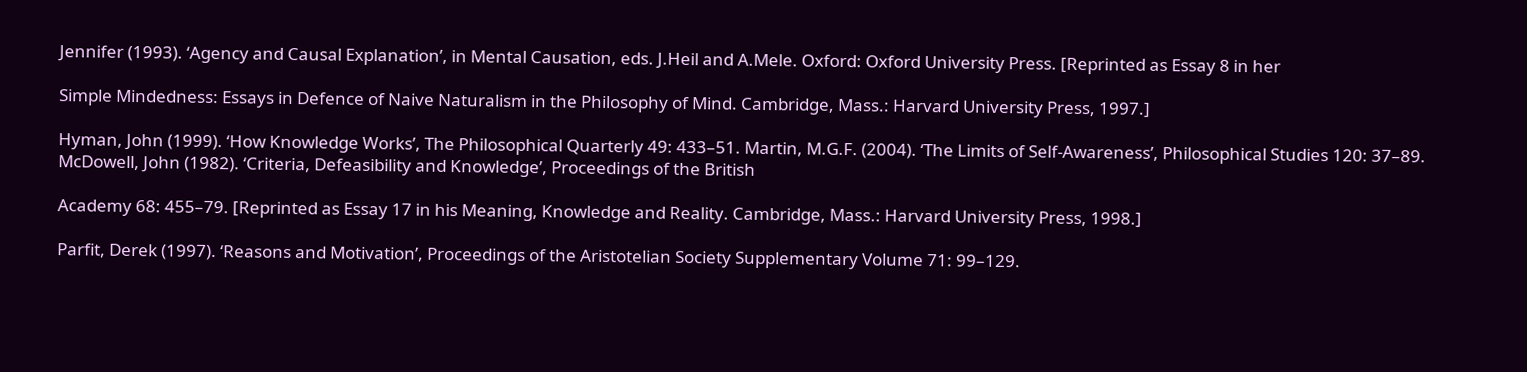Jennifer (1993). ‘Agency and Causal Explanation’, in Mental Causation, eds. J.Heil and A.Mele. Oxford: Oxford University Press. [Reprinted as Essay 8 in her

Simple Mindedness: Essays in Defence of Naive Naturalism in the Philosophy of Mind. Cambridge, Mass.: Harvard University Press, 1997.]

Hyman, John (1999). ‘How Knowledge Works’, The Philosophical Quarterly 49: 433–51. Martin, M.G.F. (2004). ‘The Limits of Self-Awareness’, Philosophical Studies 120: 37–89. McDowell, John (1982). ‘Criteria, Defeasibility and Knowledge’, Proceedings of the British

Academy 68: 455–79. [Reprinted as Essay 17 in his Meaning, Knowledge and Reality. Cambridge, Mass.: Harvard University Press, 1998.]

Parfit, Derek (1997). ‘Reasons and Motivation’, Proceedings of the Aristotelian Society Supplementary Volume 71: 99–129.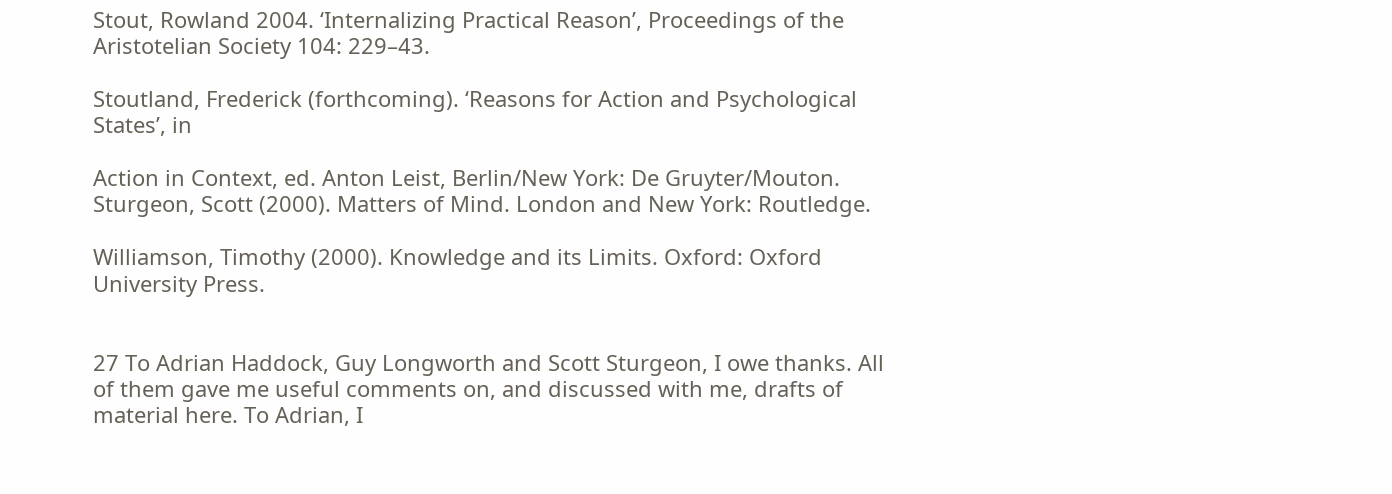Stout, Rowland 2004. ‘Internalizing Practical Reason’, Proceedings of the Aristotelian Society 104: 229–43.

Stoutland, Frederick (forthcoming). ‘Reasons for Action and Psychological States’, in

Action in Context, ed. Anton Leist, Berlin/New York: De Gruyter/Mouton. Sturgeon, Scott (2000). Matters of Mind. London and New York: Routledge.

Williamson, Timothy (2000). Knowledge and its Limits. Oxford: Oxford University Press.


27 To Adrian Haddock, Guy Longworth and Scott Sturgeon, I owe thanks. All of them gave me useful comments on, and discussed with me, drafts of material here. To Adrian, I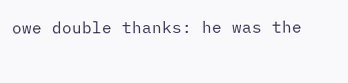owe double thanks: he was the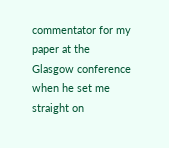commentator for my paper at the Glasgow conference when he set me straight on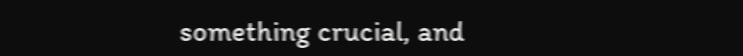something crucial, and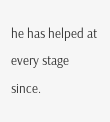he has helped at every stage since.